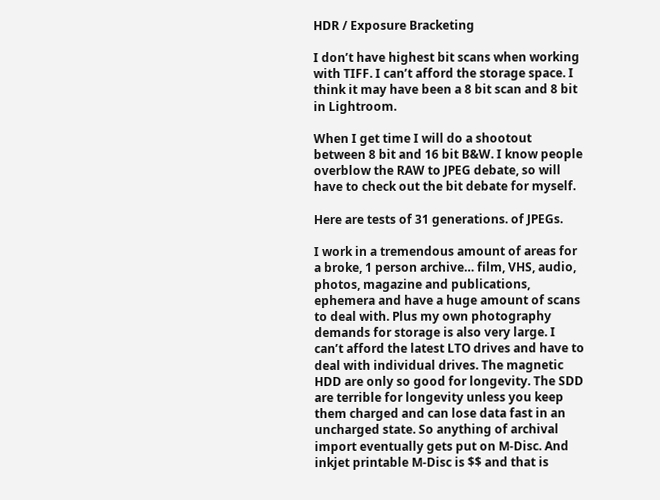HDR / Exposure Bracketing

I don’t have highest bit scans when working with TIFF. I can’t afford the storage space. I think it may have been a 8 bit scan and 8 bit in Lightroom.

When I get time I will do a shootout between 8 bit and 16 bit B&W. I know people overblow the RAW to JPEG debate, so will have to check out the bit debate for myself.

Here are tests of 31 generations. of JPEGs.

I work in a tremendous amount of areas for a broke, 1 person archive… film, VHS, audio, photos, magazine and publications, ephemera and have a huge amount of scans to deal with. Plus my own photography demands for storage is also very large. I can’t afford the latest LTO drives and have to deal with individual drives. The magnetic HDD are only so good for longevity. The SDD are terrible for longevity unless you keep them charged and can lose data fast in an uncharged state. So anything of archival import eventually gets put on M-Disc. And inkjet printable M-Disc is $$ and that is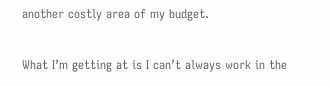another costly area of my budget.

What I’m getting at is I can’t always work in the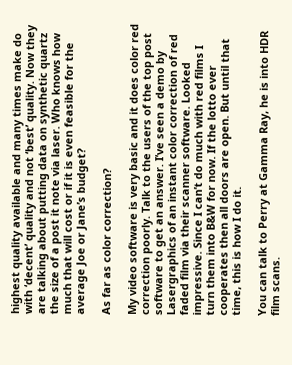highest quality available and many times make do with ‘decent’ quality and not ‘best’ quality. Now they are talking about putting data on synthetic quartz the size of a post it note via laser. Who knows how much that will cost or if it is even feasible for the average Joe or Jane’s budget?

As far as color correction?

My video software is very basic and it does color red correction poorly. Talk to the users of the top post software to get an answer. I’ve seen a demo by Lasergraphics of an instant color correction of red faded film via their scanner software. Looked impressive. Since I can’t do much with red films I turn them into B&W for now. If the lotto ever cooperates then all doors are open. But until that time, this is how I do it.

You can talk to Perry at Gamma Ray, he is into HDR film scans.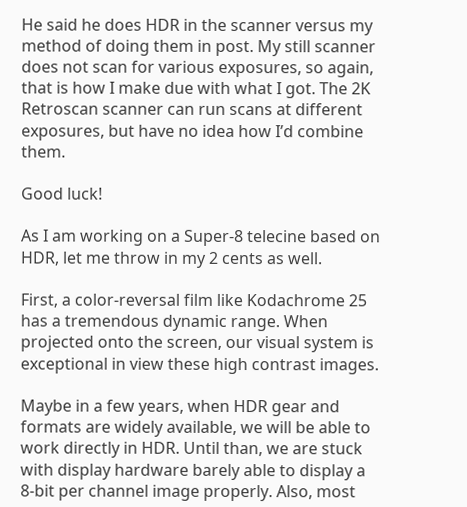He said he does HDR in the scanner versus my method of doing them in post. My still scanner does not scan for various exposures, so again, that is how I make due with what I got. The 2K Retroscan scanner can run scans at different exposures, but have no idea how I’d combine them.

Good luck!

As I am working on a Super-8 telecine based on HDR, let me throw in my 2 cents as well.

First, a color-reversal film like Kodachrome 25 has a tremendous dynamic range. When projected onto the screen, our visual system is exceptional in view these high contrast images.

Maybe in a few years, when HDR gear and formats are widely available, we will be able to work directly in HDR. Until than, we are stuck with display hardware barely able to display a 8-bit per channel image properly. Also, most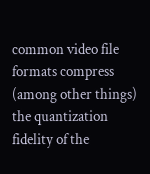common video file formats compress (among other things) the quantization fidelity of the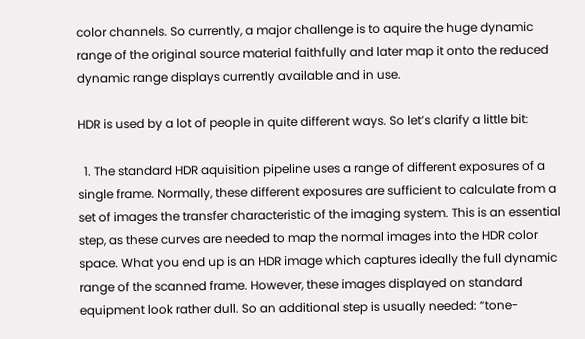color channels. So currently, a major challenge is to aquire the huge dynamic range of the original source material faithfully and later map it onto the reduced dynamic range displays currently available and in use.

HDR is used by a lot of people in quite different ways. So let’s clarify a little bit:

  1. The standard HDR aquisition pipeline uses a range of different exposures of a single frame. Normally, these different exposures are sufficient to calculate from a set of images the transfer characteristic of the imaging system. This is an essential step, as these curves are needed to map the normal images into the HDR color space. What you end up is an HDR image which captures ideally the full dynamic range of the scanned frame. However, these images displayed on standard equipment look rather dull. So an additional step is usually needed: “tone-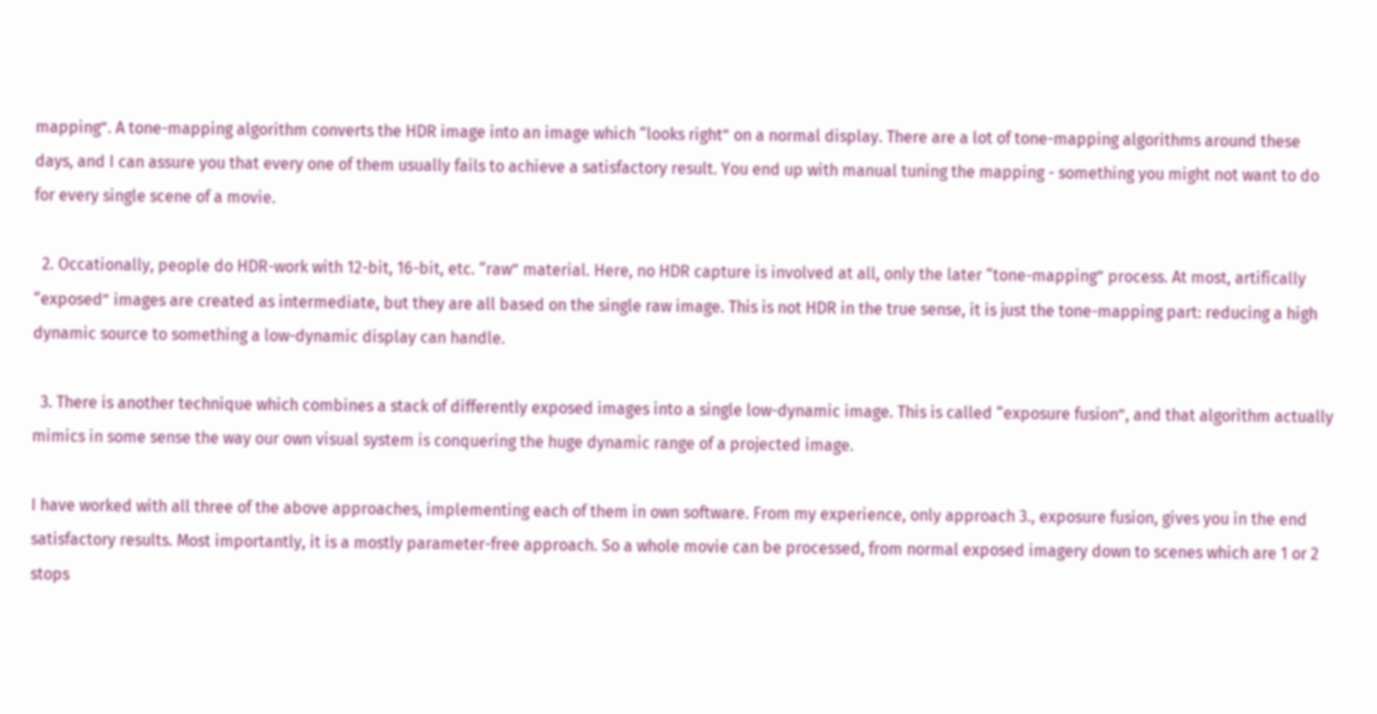mapping”. A tone-mapping algorithm converts the HDR image into an image which “looks right” on a normal display. There are a lot of tone-mapping algorithms around these days, and I can assure you that every one of them usually fails to achieve a satisfactory result. You end up with manual tuning the mapping - something you might not want to do for every single scene of a movie.

  2. Occationally, people do HDR-work with 12-bit, 16-bit, etc. “raw” material. Here, no HDR capture is involved at all, only the later “tone-mapping” process. At most, artifically “exposed” images are created as intermediate, but they are all based on the single raw image. This is not HDR in the true sense, it is just the tone-mapping part: reducing a high dynamic source to something a low-dynamic display can handle.

  3. There is another technique which combines a stack of differently exposed images into a single low-dynamic image. This is called “exposure fusion”, and that algorithm actually mimics in some sense the way our own visual system is conquering the huge dynamic range of a projected image.

I have worked with all three of the above approaches, implementing each of them in own software. From my experience, only approach 3., exposure fusion, gives you in the end satisfactory results. Most importantly, it is a mostly parameter-free approach. So a whole movie can be processed, from normal exposed imagery down to scenes which are 1 or 2 stops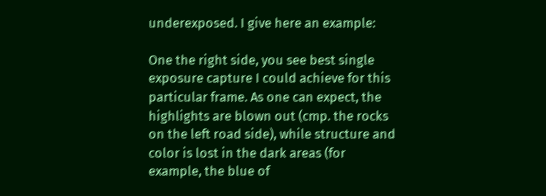underexposed. I give here an example:

One the right side, you see best single exposure capture I could achieve for this particular frame. As one can expect, the highlights are blown out (cmp. the rocks on the left road side), while structure and color is lost in the dark areas (for example, the blue of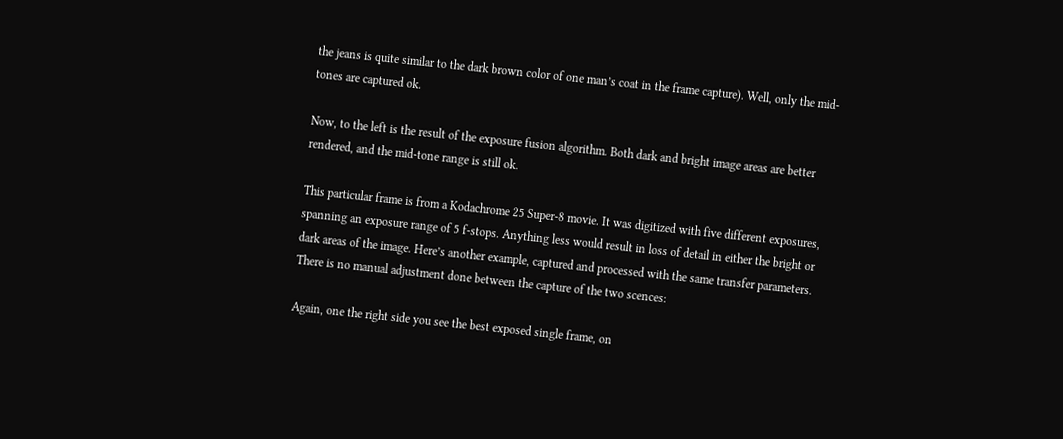the jeans is quite similar to the dark brown color of one man’s coat in the frame capture). Well, only the mid-tones are captured ok.

Now, to the left is the result of the exposure fusion algorithm. Both dark and bright image areas are better rendered, and the mid-tone range is still ok.

This particular frame is from a Kodachrome 25 Super-8 movie. It was digitized with five different exposures, spanning an exposure range of 5 f-stops. Anything less would result in loss of detail in either the bright or dark areas of the image. Here’s another example, captured and processed with the same transfer parameters. There is no manual adjustment done between the capture of the two scences:

Again, one the right side you see the best exposed single frame, on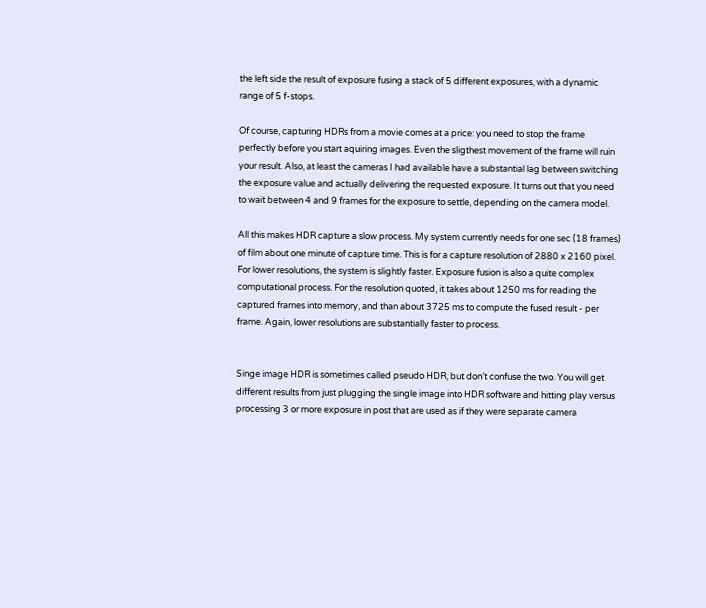the left side the result of exposure fusing a stack of 5 different exposures, with a dynamic range of 5 f-stops.

Of course, capturing HDRs from a movie comes at a price: you need to stop the frame perfectly before you start aquiring images. Even the sligthest movement of the frame will ruin your result. Also, at least the cameras I had available have a substantial lag between switching the exposure value and actually delivering the requested exposure. It turns out that you need to wait between 4 and 9 frames for the exposure to settle, depending on the camera model.

All this makes HDR capture a slow process. My system currently needs for one sec (18 frames) of film about one minute of capture time. This is for a capture resolution of 2880 x 2160 pixel. For lower resolutions, the system is slightly faster. Exposure fusion is also a quite complex computational process. For the resolution quoted, it takes about 1250 ms for reading the captured frames into memory, and than about 3725 ms to compute the fused result - per frame. Again, lower resolutions are substantially faster to process.


Singe image HDR is sometimes called pseudo HDR, but don’t confuse the two. You will get different results from just plugging the single image into HDR software and hitting play versus processing 3 or more exposure in post that are used as if they were separate camera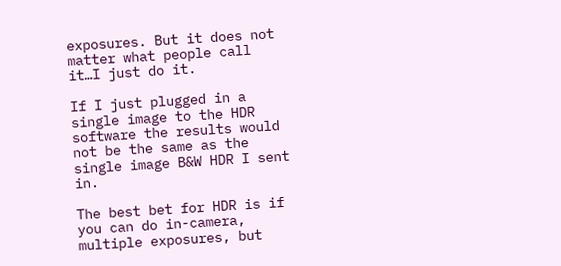exposures. But it does not matter what people call it…I just do it.

If I just plugged in a single image to the HDR software the results would not be the same as the single image B&W HDR I sent in.

The best bet for HDR is if you can do in-camera, multiple exposures, but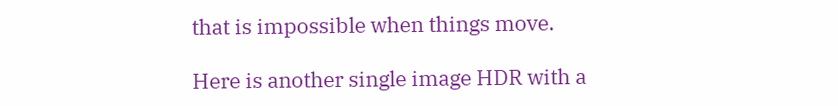that is impossible when things move.

Here is another single image HDR with a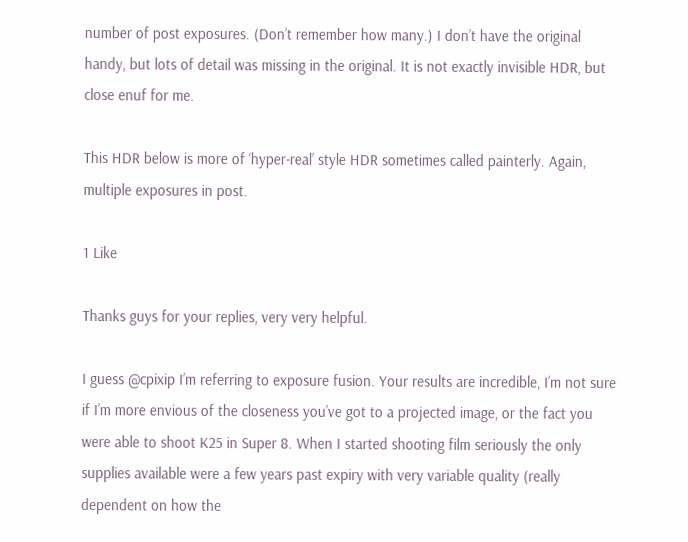number of post exposures. (Don’t remember how many.) I don’t have the original handy, but lots of detail was missing in the original. It is not exactly invisible HDR, but close enuf for me.

This HDR below is more of ‘hyper-real’ style HDR sometimes called painterly. Again, multiple exposures in post.

1 Like

Thanks guys for your replies, very very helpful.

I guess @cpixip I’m referring to exposure fusion. Your results are incredible, I’m not sure if I’m more envious of the closeness you’ve got to a projected image, or the fact you were able to shoot K25 in Super 8. When I started shooting film seriously the only supplies available were a few years past expiry with very variable quality (really dependent on how the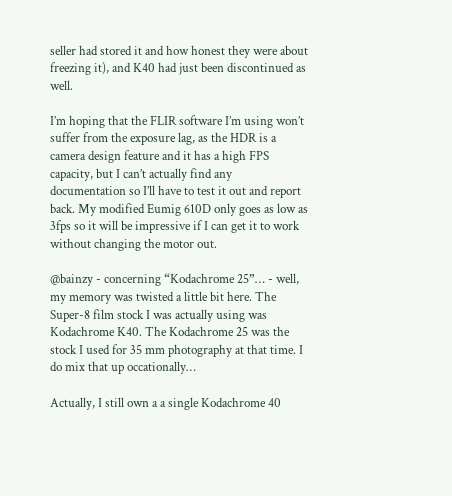seller had stored it and how honest they were about freezing it), and K40 had just been discontinued as well.

I’m hoping that the FLIR software I’m using won’t suffer from the exposure lag, as the HDR is a camera design feature and it has a high FPS capacity, but I can’t actually find any documentation so I’ll have to test it out and report back. My modified Eumig 610D only goes as low as 3fps so it will be impressive if I can get it to work without changing the motor out.

@bainzy - concerning “Kodachrome 25”… - well, my memory was twisted a little bit here. The Super-8 film stock I was actually using was Kodachrome K40. The Kodachrome 25 was the stock I used for 35 mm photography at that time. I do mix that up occationally…

Actually, I still own a a single Kodachrome 40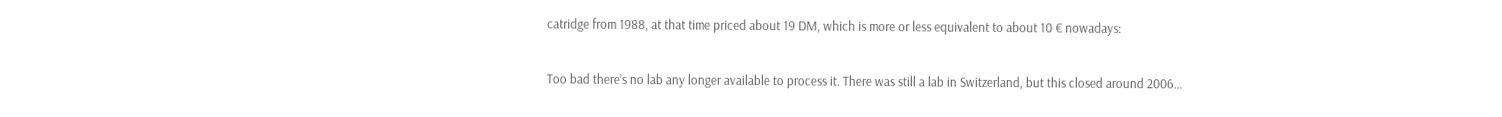catridge from 1988, at that time priced about 19 DM, which is more or less equivalent to about 10 € nowadays:

Too bad there’s no lab any longer available to process it. There was still a lab in Switzerland, but this closed around 2006…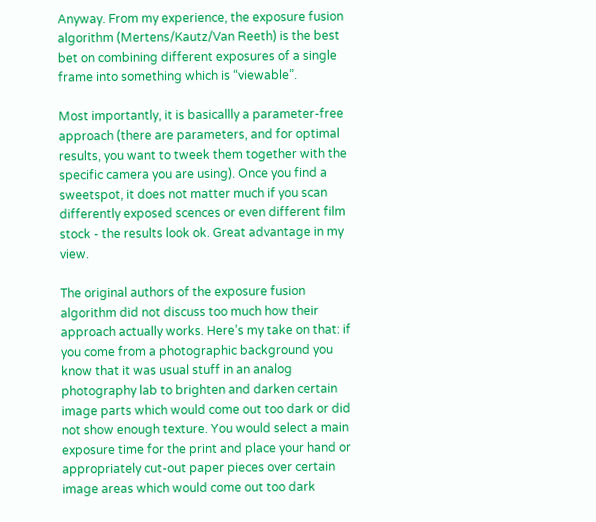Anyway. From my experience, the exposure fusion algorithm (Mertens/Kautz/Van Reeth) is the best bet on combining different exposures of a single frame into something which is “viewable”.

Most importantly, it is basicallly a parameter-free approach (there are parameters, and for optimal results, you want to tweek them together with the specific camera you are using). Once you find a sweetspot, it does not matter much if you scan differently exposed scences or even different film stock - the results look ok. Great advantage in my view.

The original authors of the exposure fusion algorithm did not discuss too much how their approach actually works. Here’s my take on that: if you come from a photographic background you know that it was usual stuff in an analog photography lab to brighten and darken certain image parts which would come out too dark or did not show enough texture. You would select a main exposure time for the print and place your hand or appropriately cut-out paper pieces over certain image areas which would come out too dark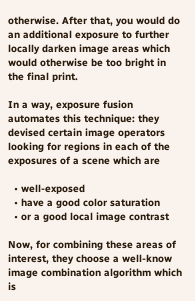otherwise. After that, you would do an additional exposure to further locally darken image areas which would otherwise be too bright in the final print.

In a way, exposure fusion automates this technique: they devised certain image operators looking for regions in each of the exposures of a scene which are

  • well-exposed
  • have a good color saturation
  • or a good local image contrast

Now, for combining these areas of interest, they choose a well-know image combination algorithm which is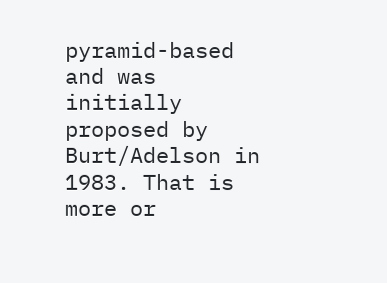pyramid-based and was initially proposed by Burt/Adelson in 1983. That is more or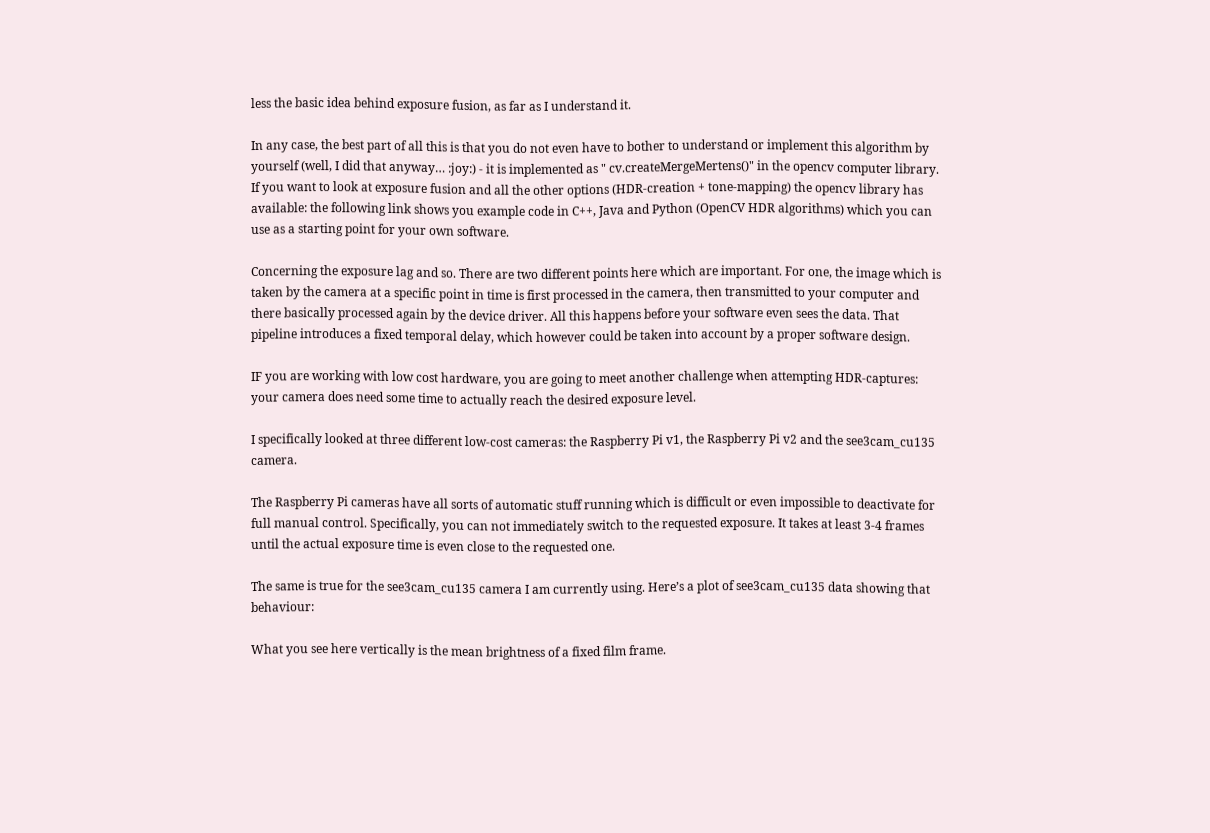less the basic idea behind exposure fusion, as far as I understand it.

In any case, the best part of all this is that you do not even have to bother to understand or implement this algorithm by yourself (well, I did that anyway… :joy:) - it is implemented as " cv.createMergeMertens()" in the opencv computer library. If you want to look at exposure fusion and all the other options (HDR-creation + tone-mapping) the opencv library has available: the following link shows you example code in C++, Java and Python (OpenCV HDR algorithms) which you can use as a starting point for your own software.

Concerning the exposure lag and so. There are two different points here which are important. For one, the image which is taken by the camera at a specific point in time is first processed in the camera, then transmitted to your computer and there basically processed again by the device driver. All this happens before your software even sees the data. That pipeline introduces a fixed temporal delay, which however could be taken into account by a proper software design.

IF you are working with low cost hardware, you are going to meet another challenge when attempting HDR-captures: your camera does need some time to actually reach the desired exposure level.

I specifically looked at three different low-cost cameras: the Raspberry Pi v1, the Raspberry Pi v2 and the see3cam_cu135 camera.

The Raspberry Pi cameras have all sorts of automatic stuff running which is difficult or even impossible to deactivate for full manual control. Specifically, you can not immediately switch to the requested exposure. It takes at least 3-4 frames until the actual exposure time is even close to the requested one.

The same is true for the see3cam_cu135 camera I am currently using. Here’s a plot of see3cam_cu135 data showing that behaviour:

What you see here vertically is the mean brightness of a fixed film frame.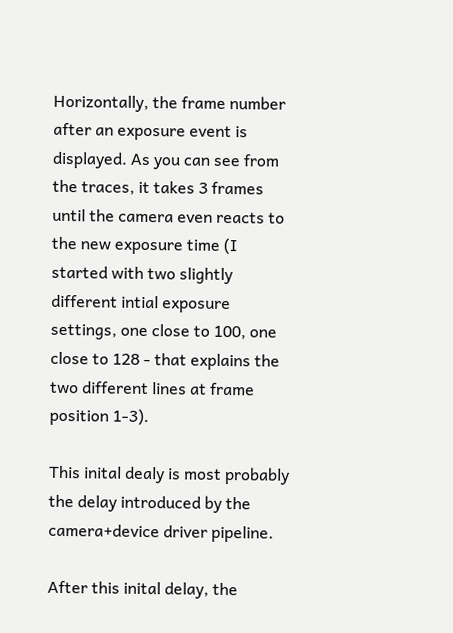Horizontally, the frame number after an exposure event is displayed. As you can see from the traces, it takes 3 frames until the camera even reacts to the new exposure time (I started with two slightly different intial exposure settings, one close to 100, one close to 128 - that explains the two different lines at frame position 1-3).

This inital dealy is most probably the delay introduced by the camera+device driver pipeline.

After this inital delay, the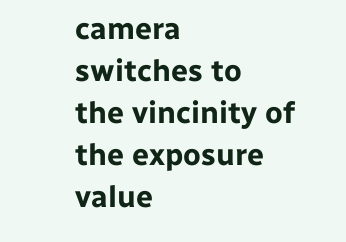camera switches to the vincinity of the exposure value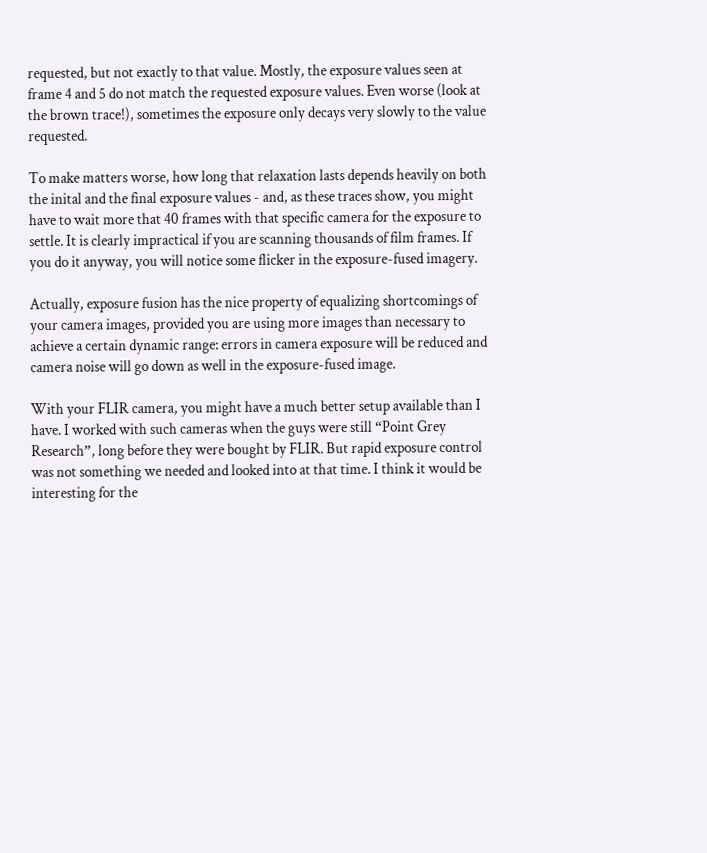requested, but not exactly to that value. Mostly, the exposure values seen at frame 4 and 5 do not match the requested exposure values. Even worse (look at the brown trace!), sometimes the exposure only decays very slowly to the value requested.

To make matters worse, how long that relaxation lasts depends heavily on both the inital and the final exposure values - and, as these traces show, you might have to wait more that 40 frames with that specific camera for the exposure to settle. It is clearly impractical if you are scanning thousands of film frames. If you do it anyway, you will notice some flicker in the exposure-fused imagery.

Actually, exposure fusion has the nice property of equalizing shortcomings of your camera images, provided you are using more images than necessary to achieve a certain dynamic range: errors in camera exposure will be reduced and camera noise will go down as well in the exposure-fused image.

With your FLIR camera, you might have a much better setup available than I have. I worked with such cameras when the guys were still “Point Grey Research”, long before they were bought by FLIR. But rapid exposure control was not something we needed and looked into at that time. I think it would be interesting for the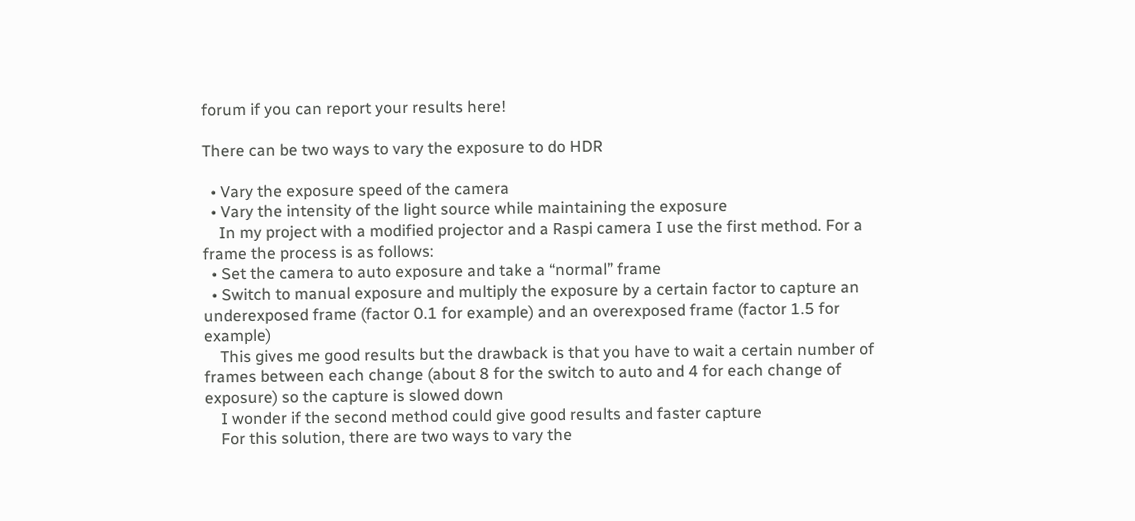forum if you can report your results here!

There can be two ways to vary the exposure to do HDR

  • Vary the exposure speed of the camera
  • Vary the intensity of the light source while maintaining the exposure
    In my project with a modified projector and a Raspi camera I use the first method. For a frame the process is as follows:
  • Set the camera to auto exposure and take a “normal” frame
  • Switch to manual exposure and multiply the exposure by a certain factor to capture an underexposed frame (factor 0.1 for example) and an overexposed frame (factor 1.5 for example)
    This gives me good results but the drawback is that you have to wait a certain number of frames between each change (about 8 for the switch to auto and 4 for each change of exposure) so the capture is slowed down
    I wonder if the second method could give good results and faster capture
    For this solution, there are two ways to vary the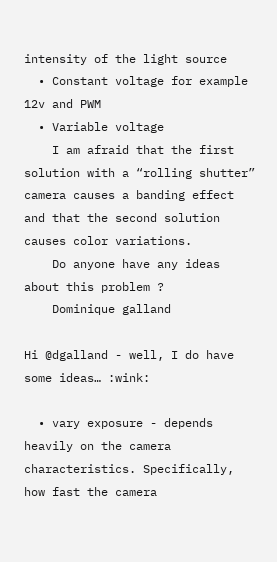intensity of the light source
  • Constant voltage for example 12v and PWM
  • Variable voltage
    I am afraid that the first solution with a “rolling shutter” camera causes a banding effect and that the second solution causes color variations.
    Do anyone have any ideas about this problem ?
    Dominique galland

Hi @dgalland - well, I do have some ideas… :wink:

  • vary exposure - depends heavily on the camera characteristics. Specifically, how fast the camera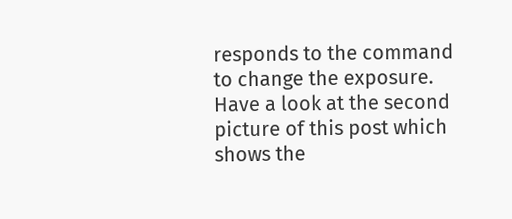responds to the command to change the exposure. Have a look at the second picture of this post which shows the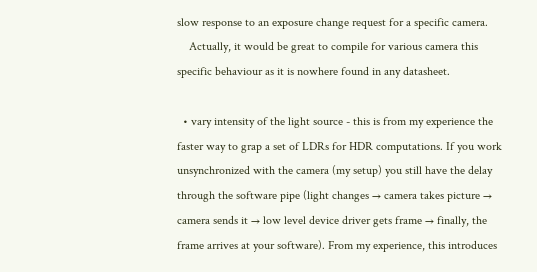slow response to an exposure change request for a specific camera.
    Actually, it would be great to compile for various camera this specific behaviour as it is nowhere found in any datasheet.

  • vary intensity of the light source - this is from my experience the faster way to grap a set of LDRs for HDR computations. If you work unsynchronized with the camera (my setup) you still have the delay through the software pipe (light changes → camera takes picture → camera sends it → low level device driver gets frame → finally, the frame arrives at your software). From my experience, this introduces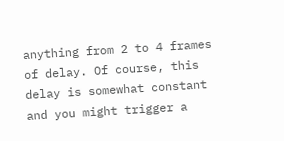anything from 2 to 4 frames of delay. Of course, this delay is somewhat constant and you might trigger a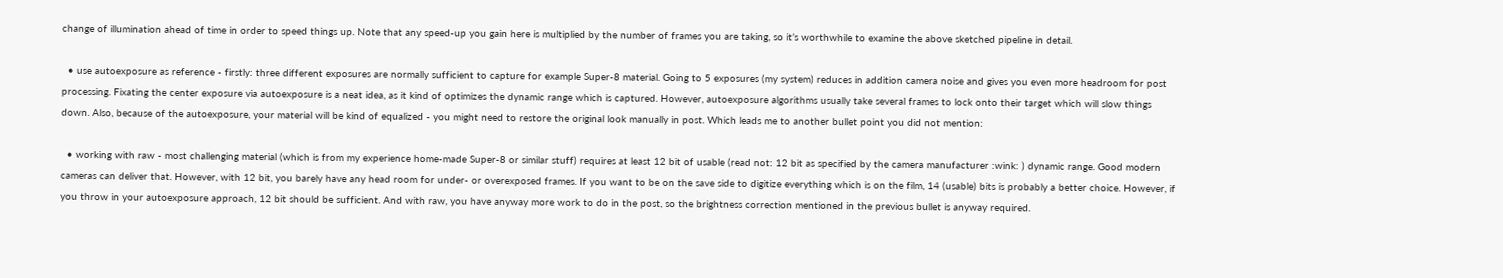change of illumination ahead of time in order to speed things up. Note that any speed-up you gain here is multiplied by the number of frames you are taking, so it’s worthwhile to examine the above sketched pipeline in detail.

  • use autoexposure as reference - firstly: three different exposures are normally sufficient to capture for example Super-8 material. Going to 5 exposures (my system) reduces in addition camera noise and gives you even more headroom for post processing. Fixating the center exposure via autoexposure is a neat idea, as it kind of optimizes the dynamic range which is captured. However, autoexposure algorithms usually take several frames to lock onto their target which will slow things down. Also, because of the autoexposure, your material will be kind of equalized - you might need to restore the original look manually in post. Which leads me to another bullet point you did not mention:

  • working with raw - most challenging material (which is from my experience home-made Super-8 or similar stuff) requires at least 12 bit of usable (read not: 12 bit as specified by the camera manufacturer :wink: ) dynamic range. Good modern cameras can deliver that. However, with 12 bit, you barely have any head room for under- or overexposed frames. If you want to be on the save side to digitize everything which is on the film, 14 (usable) bits is probably a better choice. However, if you throw in your autoexposure approach, 12 bit should be sufficient. And with raw, you have anyway more work to do in the post, so the brightness correction mentioned in the previous bullet is anyway required.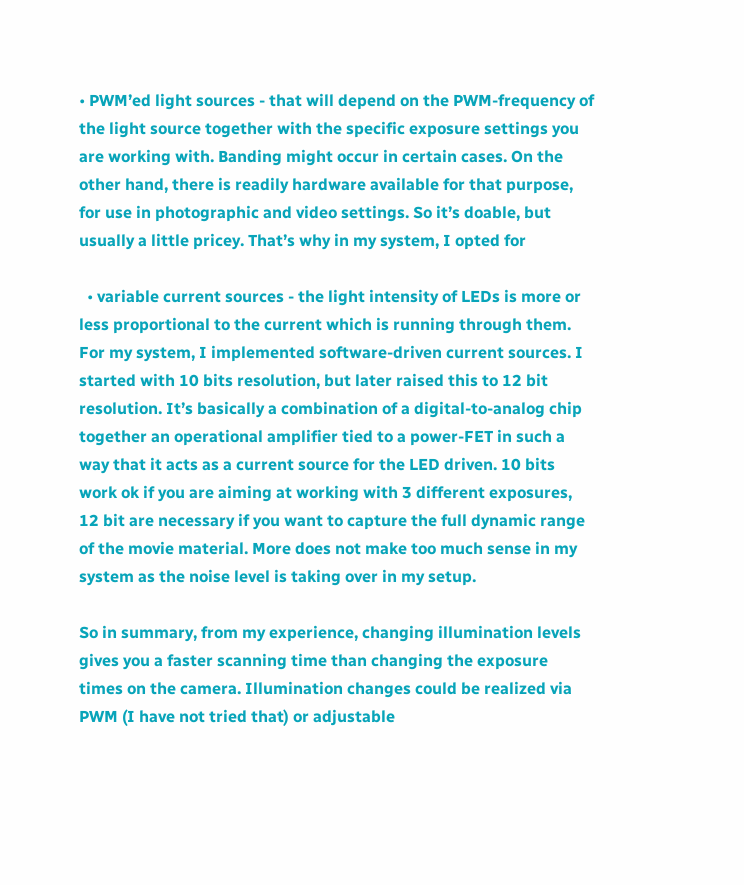• PWM’ed light sources - that will depend on the PWM-frequency of the light source together with the specific exposure settings you are working with. Banding might occur in certain cases. On the other hand, there is readily hardware available for that purpose, for use in photographic and video settings. So it’s doable, but usually a little pricey. That’s why in my system, I opted for

  • variable current sources - the light intensity of LEDs is more or less proportional to the current which is running through them. For my system, I implemented software-driven current sources. I started with 10 bits resolution, but later raised this to 12 bit resolution. It’s basically a combination of a digital-to-analog chip together an operational amplifier tied to a power-FET in such a way that it acts as a current source for the LED driven. 10 bits work ok if you are aiming at working with 3 different exposures, 12 bit are necessary if you want to capture the full dynamic range of the movie material. More does not make too much sense in my system as the noise level is taking over in my setup.

So in summary, from my experience, changing illumination levels gives you a faster scanning time than changing the exposure times on the camera. Illumination changes could be realized via PWM (I have not tried that) or adjustable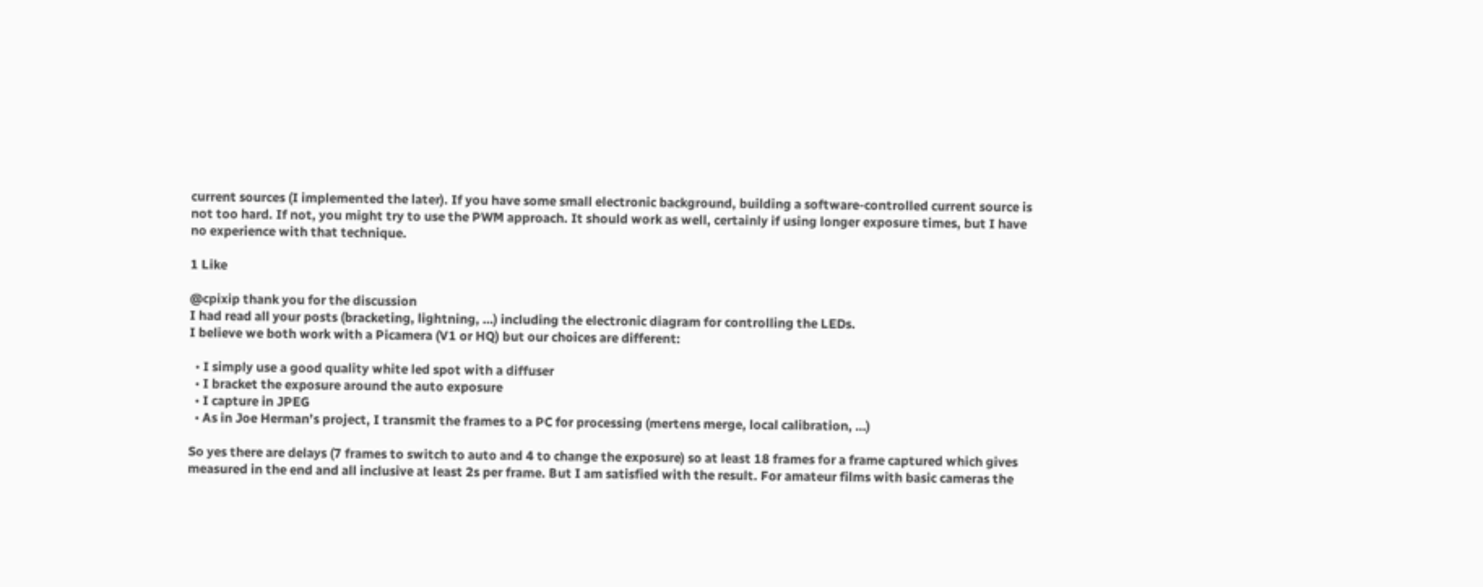current sources (I implemented the later). If you have some small electronic background, building a software-controlled current source is not too hard. If not, you might try to use the PWM approach. It should work as well, certainly if using longer exposure times, but I have no experience with that technique.

1 Like

@cpixip thank you for the discussion
I had read all your posts (bracketing, lightning, …) including the electronic diagram for controlling the LEDs.
I believe we both work with a Picamera (V1 or HQ) but our choices are different:

  • I simply use a good quality white led spot with a diffuser
  • I bracket the exposure around the auto exposure
  • I capture in JPEG
  • As in Joe Herman’s project, I transmit the frames to a PC for processing (mertens merge, local calibration, …)

So yes there are delays (7 frames to switch to auto and 4 to change the exposure) so at least 18 frames for a frame captured which gives measured in the end and all inclusive at least 2s per frame. But I am satisfied with the result. For amateur films with basic cameras the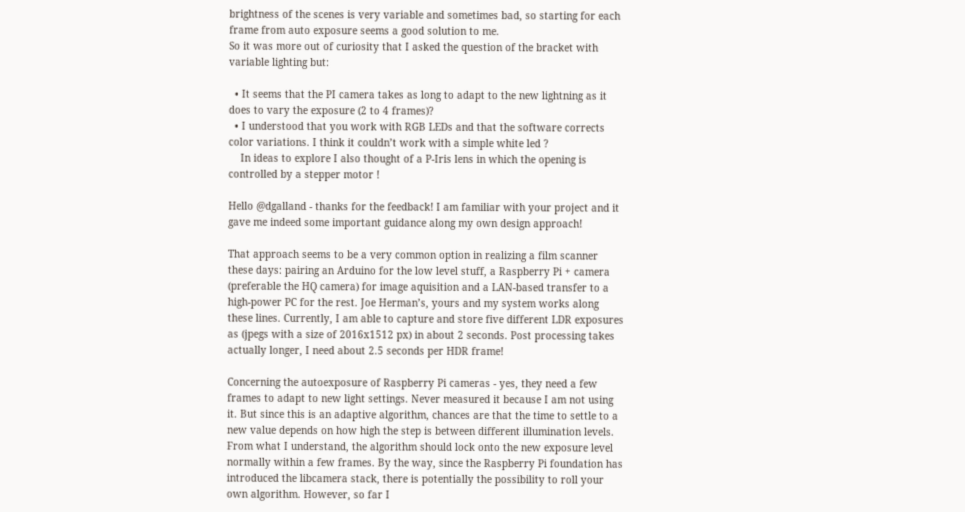brightness of the scenes is very variable and sometimes bad, so starting for each frame from auto exposure seems a good solution to me.
So it was more out of curiosity that I asked the question of the bracket with variable lighting but:

  • It seems that the PI camera takes as long to adapt to the new lightning as it does to vary the exposure (2 to 4 frames)?
  • I understood that you work with RGB LEDs and that the software corrects color variations. I think it couldn’t work with a simple white led ?
    In ideas to explore I also thought of a P-Iris lens in which the opening is controlled by a stepper motor !

Hello @dgalland - thanks for the feedback! I am familiar with your project and it gave me indeed some important guidance along my own design approach!

That approach seems to be a very common option in realizing a film scanner these days: pairing an Arduino for the low level stuff, a Raspberry Pi + camera (preferable the HQ camera) for image aquisition and a LAN-based transfer to a high-power PC for the rest. Joe Herman’s, yours and my system works along these lines. Currently, I am able to capture and store five different LDR exposures as (jpegs with a size of 2016x1512 px) in about 2 seconds. Post processing takes actually longer, I need about 2.5 seconds per HDR frame!

Concerning the autoexposure of Raspberry Pi cameras - yes, they need a few frames to adapt to new light settings. Never measured it because I am not using it. But since this is an adaptive algorithm, chances are that the time to settle to a new value depends on how high the step is between different illumination levels. From what I understand, the algorithm should lock onto the new exposure level normally within a few frames. By the way, since the Raspberry Pi foundation has introduced the libcamera stack, there is potentially the possibility to roll your own algorithm. However, so far I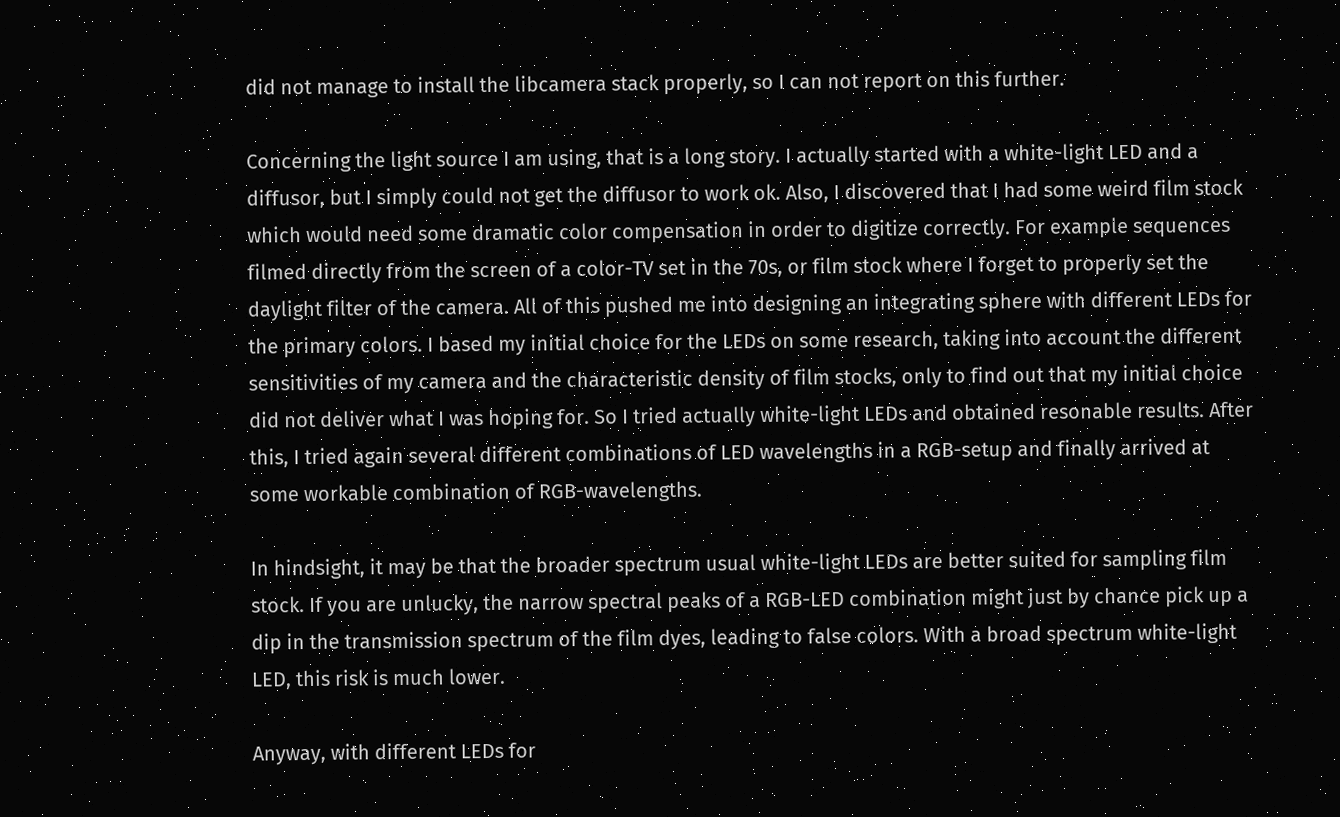did not manage to install the libcamera stack properly, so I can not report on this further.

Concerning the light source I am using, that is a long story. I actually started with a white-light LED and a diffusor, but I simply could not get the diffusor to work ok. Also, I discovered that I had some weird film stock which would need some dramatic color compensation in order to digitize correctly. For example sequences filmed directly from the screen of a color-TV set in the 70s, or film stock where I forget to properly set the daylight filter of the camera. All of this pushed me into designing an integrating sphere with different LEDs for the primary colors. I based my initial choice for the LEDs on some research, taking into account the different sensitivities of my camera and the characteristic density of film stocks, only to find out that my initial choice did not deliver what I was hoping for. So I tried actually white-light LEDs and obtained resonable results. After this, I tried again several different combinations of LED wavelengths in a RGB-setup and finally arrived at some workable combination of RGB-wavelengths.

In hindsight, it may be that the broader spectrum usual white-light LEDs are better suited for sampling film stock. If you are unlucky, the narrow spectral peaks of a RGB-LED combination might just by chance pick up a dip in the transmission spectrum of the film dyes, leading to false colors. With a broad spectrum white-light LED, this risk is much lower.

Anyway, with different LEDs for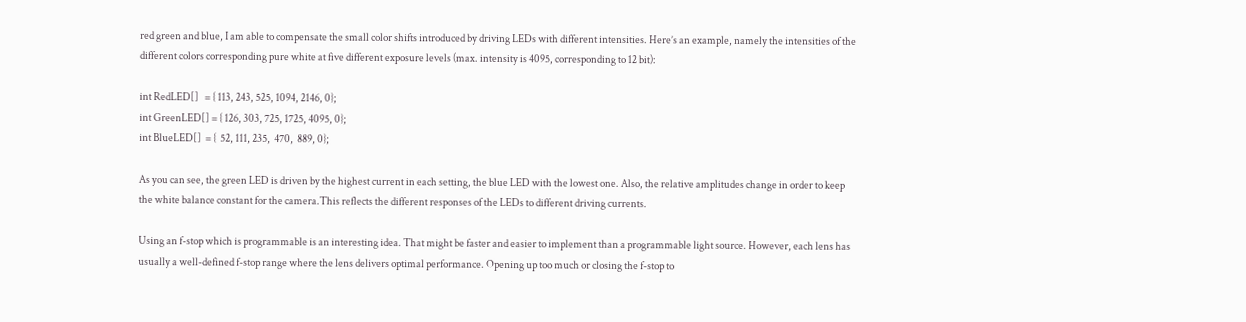red green and blue, I am able to compensate the small color shifts introduced by driving LEDs with different intensities. Here’s an example, namely the intensities of the different colors corresponding pure white at five different exposure levels (max. intensity is 4095, corresponding to 12 bit):

int RedLED[]   = { 113, 243, 525, 1094, 2146, 0};
int GreenLED[] = { 126, 303, 725, 1725, 4095, 0};
int BlueLED[]  = {  52, 111, 235,  470,  889, 0};

As you can see, the green LED is driven by the highest current in each setting, the blue LED with the lowest one. Also, the relative amplitudes change in order to keep the white balance constant for the camera.This reflects the different responses of the LEDs to different driving currents.

Using an f-stop which is programmable is an interesting idea. That might be faster and easier to implement than a programmable light source. However, each lens has usually a well-defined f-stop range where the lens delivers optimal performance. Opening up too much or closing the f-stop to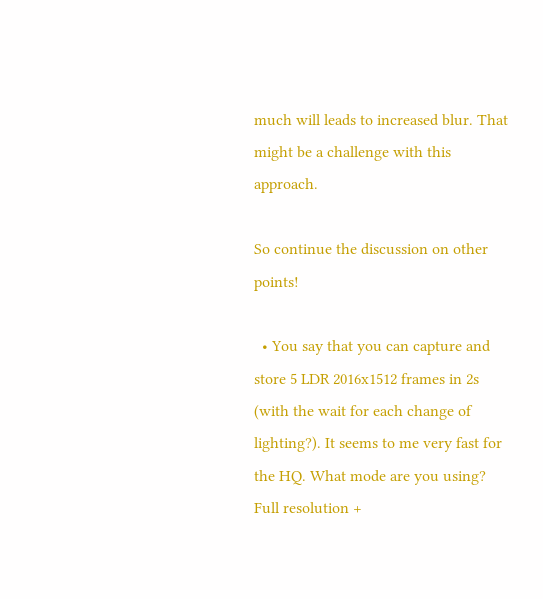much will leads to increased blur. That might be a challenge with this approach.

So continue the discussion on other points!

  • You say that you can capture and store 5 LDR 2016x1512 frames in 2s (with the wait for each change of lighting?). It seems to me very fast for the HQ. What mode are you using? Full resolution +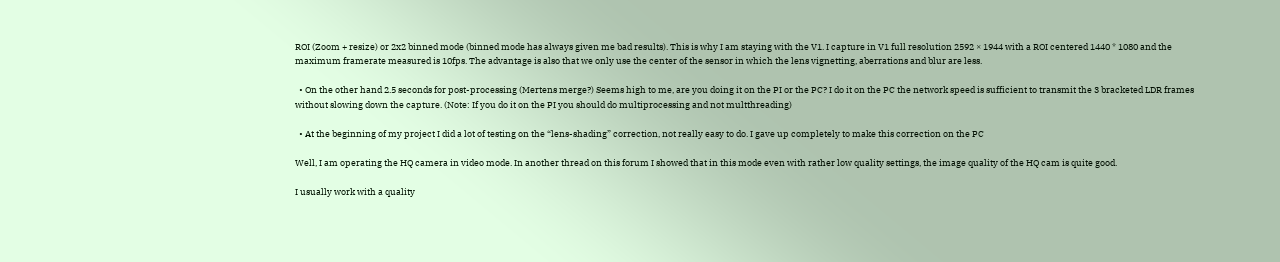ROI (Zoom + resize) or 2x2 binned mode (binned mode has always given me bad results). This is why I am staying with the V1. I capture in V1 full resolution 2592 × 1944 with a ROI centered 1440 * 1080 and the maximum framerate measured is 10fps. The advantage is also that we only use the center of the sensor in which the lens vignetting, aberrations and blur are less.

  • On the other hand 2.5 seconds for post-processing (Mertens merge?) Seems high to me, are you doing it on the PI or the PC? I do it on the PC the network speed is sufficient to transmit the 3 bracketed LDR frames without slowing down the capture. (Note: If you do it on the PI you should do multiprocessing and not multthreading)

  • At the beginning of my project I did a lot of testing on the “lens-shading” correction, not really easy to do. I gave up completely to make this correction on the PC

Well, I am operating the HQ camera in video mode. In another thread on this forum I showed that in this mode even with rather low quality settings, the image quality of the HQ cam is quite good.

I usually work with a quality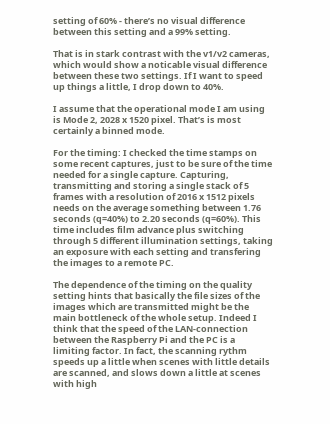setting of 60% - there’s no visual difference between this setting and a 99% setting.

That is in stark contrast with the v1/v2 cameras, which would show a noticable visual difference between these two settings. If I want to speed up things a little, I drop down to 40%.

I assume that the operational mode I am using is Mode 2, 2028 x 1520 pixel. That’s is most certainly a binned mode.

For the timing: I checked the time stamps on some recent captures, just to be sure of the time needed for a single capture. Capturing, transmitting and storing a single stack of 5 frames with a resolution of 2016 x 1512 pixels needs on the average something between 1.76 seconds (q=40%) to 2.20 seconds (q=60%). This time includes film advance plus switching through 5 different illumination settings, taking an exposure with each setting and transfering the images to a remote PC.

The dependence of the timing on the quality setting hints that basically the file sizes of the images which are transmitted might be the main bottleneck of the whole setup. Indeed I think that the speed of the LAN-connection between the Raspberry Pi and the PC is a limiting factor. In fact, the scanning rythm speeds up a little when scenes with little details are scanned, and slows down a little at scenes with high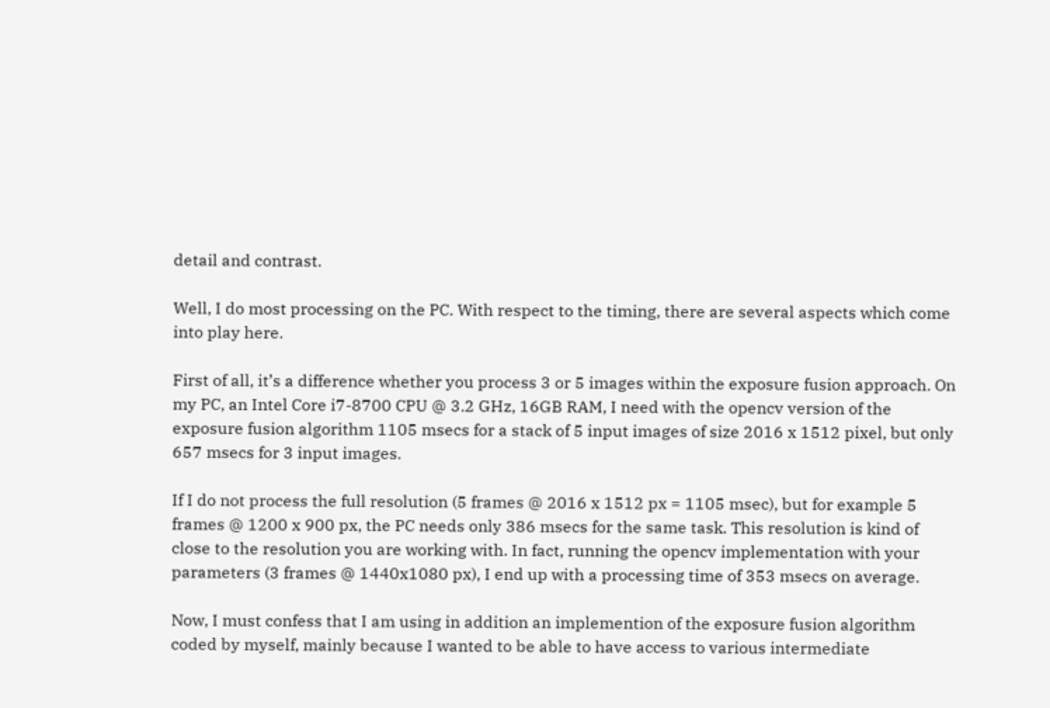detail and contrast.

Well, I do most processing on the PC. With respect to the timing, there are several aspects which come into play here.

First of all, it’s a difference whether you process 3 or 5 images within the exposure fusion approach. On my PC, an Intel Core i7-8700 CPU @ 3.2 GHz, 16GB RAM, I need with the opencv version of the exposure fusion algorithm 1105 msecs for a stack of 5 input images of size 2016 x 1512 pixel, but only 657 msecs for 3 input images.

If I do not process the full resolution (5 frames @ 2016 x 1512 px = 1105 msec), but for example 5 frames @ 1200 x 900 px, the PC needs only 386 msecs for the same task. This resolution is kind of close to the resolution you are working with. In fact, running the opencv implementation with your parameters (3 frames @ 1440x1080 px), I end up with a processing time of 353 msecs on average.

Now, I must confess that I am using in addition an implemention of the exposure fusion algorithm coded by myself, mainly because I wanted to be able to have access to various intermediate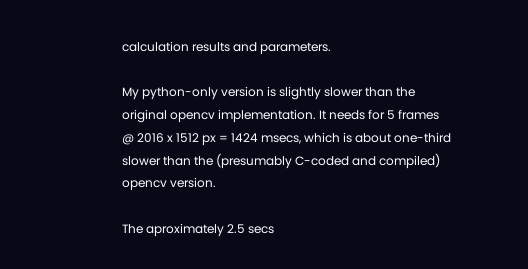calculation results and parameters.

My python-only version is slightly slower than the original opencv implementation. It needs for 5 frames @ 2016 x 1512 px = 1424 msecs, which is about one-third slower than the (presumably C-coded and compiled) opencv version.

The aproximately 2.5 secs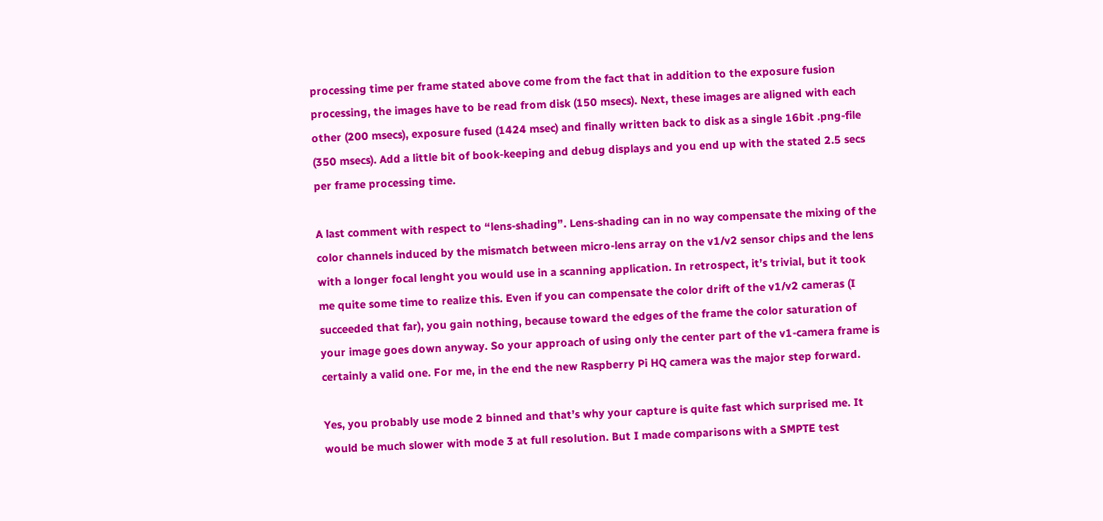processing time per frame stated above come from the fact that in addition to the exposure fusion processing, the images have to be read from disk (150 msecs). Next, these images are aligned with each other (200 msecs), exposure fused (1424 msec) and finally written back to disk as a single 16bit .png-file (350 msecs). Add a little bit of book-keeping and debug displays and you end up with the stated 2.5 secs per frame processing time.

A last comment with respect to “lens-shading”. Lens-shading can in no way compensate the mixing of the color channels induced by the mismatch between micro-lens array on the v1/v2 sensor chips and the lens with a longer focal lenght you would use in a scanning application. In retrospect, it’s trivial, but it took me quite some time to realize this. Even if you can compensate the color drift of the v1/v2 cameras (I succeeded that far), you gain nothing, because toward the edges of the frame the color saturation of your image goes down anyway. So your approach of using only the center part of the v1-camera frame is certainly a valid one. For me, in the end the new Raspberry Pi HQ camera was the major step forward.

Yes, you probably use mode 2 binned and that’s why your capture is quite fast which surprised me. It would be much slower with mode 3 at full resolution. But I made comparisons with a SMPTE test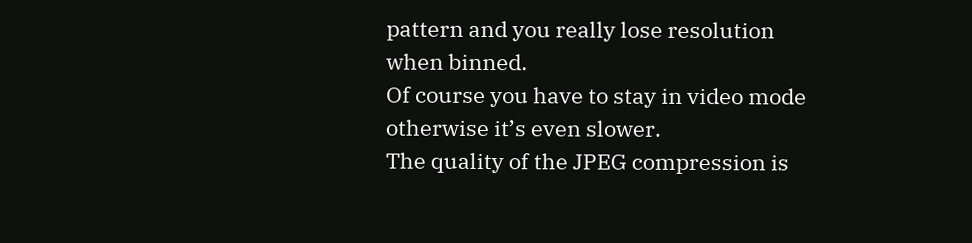pattern and you really lose resolution when binned.
Of course you have to stay in video mode otherwise it’s even slower.
The quality of the JPEG compression is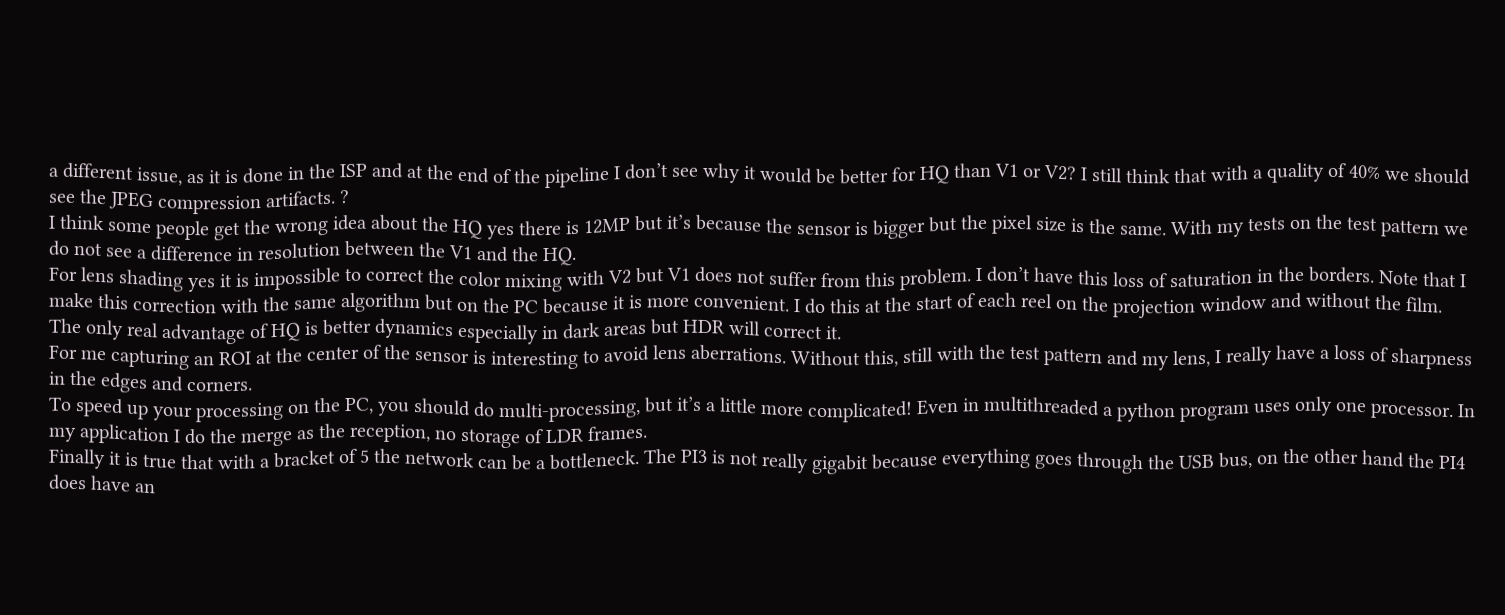a different issue, as it is done in the ISP and at the end of the pipeline I don’t see why it would be better for HQ than V1 or V2? I still think that with a quality of 40% we should see the JPEG compression artifacts. ?
I think some people get the wrong idea about the HQ yes there is 12MP but it’s because the sensor is bigger but the pixel size is the same. With my tests on the test pattern we do not see a difference in resolution between the V1 and the HQ.
For lens shading yes it is impossible to correct the color mixing with V2 but V1 does not suffer from this problem. I don’t have this loss of saturation in the borders. Note that I make this correction with the same algorithm but on the PC because it is more convenient. I do this at the start of each reel on the projection window and without the film.
The only real advantage of HQ is better dynamics especially in dark areas but HDR will correct it.
For me capturing an ROI at the center of the sensor is interesting to avoid lens aberrations. Without this, still with the test pattern and my lens, I really have a loss of sharpness in the edges and corners.
To speed up your processing on the PC, you should do multi-processing, but it’s a little more complicated! Even in multithreaded a python program uses only one processor. In my application I do the merge as the reception, no storage of LDR frames.
Finally it is true that with a bracket of 5 the network can be a bottleneck. The PI3 is not really gigabit because everything goes through the USB bus, on the other hand the PI4 does have an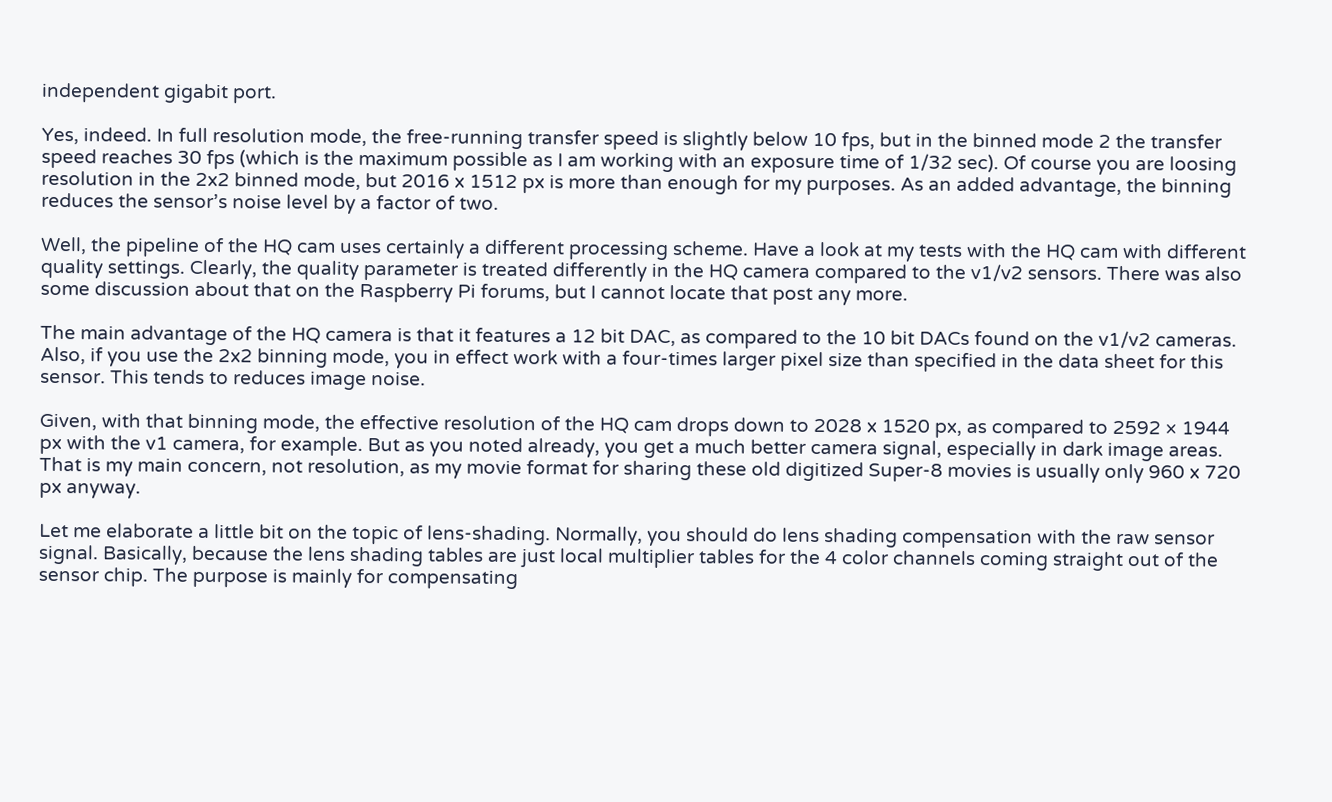independent gigabit port.

Yes, indeed. In full resolution mode, the free-running transfer speed is slightly below 10 fps, but in the binned mode 2 the transfer speed reaches 30 fps (which is the maximum possible as I am working with an exposure time of 1/32 sec). Of course you are loosing resolution in the 2x2 binned mode, but 2016 x 1512 px is more than enough for my purposes. As an added advantage, the binning reduces the sensor’s noise level by a factor of two.

Well, the pipeline of the HQ cam uses certainly a different processing scheme. Have a look at my tests with the HQ cam with different quality settings. Clearly, the quality parameter is treated differently in the HQ camera compared to the v1/v2 sensors. There was also some discussion about that on the Raspberry Pi forums, but I cannot locate that post any more.

The main advantage of the HQ camera is that it features a 12 bit DAC, as compared to the 10 bit DACs found on the v1/v2 cameras. Also, if you use the 2x2 binning mode, you in effect work with a four-times larger pixel size than specified in the data sheet for this sensor. This tends to reduces image noise.

Given, with that binning mode, the effective resolution of the HQ cam drops down to 2028 x 1520 px, as compared to 2592 × 1944 px with the v1 camera, for example. But as you noted already, you get a much better camera signal, especially in dark image areas. That is my main concern, not resolution, as my movie format for sharing these old digitized Super-8 movies is usually only 960 x 720 px anyway.

Let me elaborate a little bit on the topic of lens-shading. Normally, you should do lens shading compensation with the raw sensor signal. Basically, because the lens shading tables are just local multiplier tables for the 4 color channels coming straight out of the sensor chip. The purpose is mainly for compensating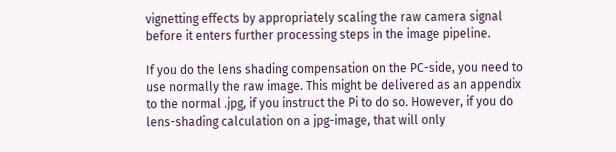vignetting effects by appropriately scaling the raw camera signal before it enters further processing steps in the image pipeline.

If you do the lens shading compensation on the PC-side, you need to use normally the raw image. This might be delivered as an appendix to the normal .jpg, if you instruct the Pi to do so. However, if you do lens-shading calculation on a jpg-image, that will only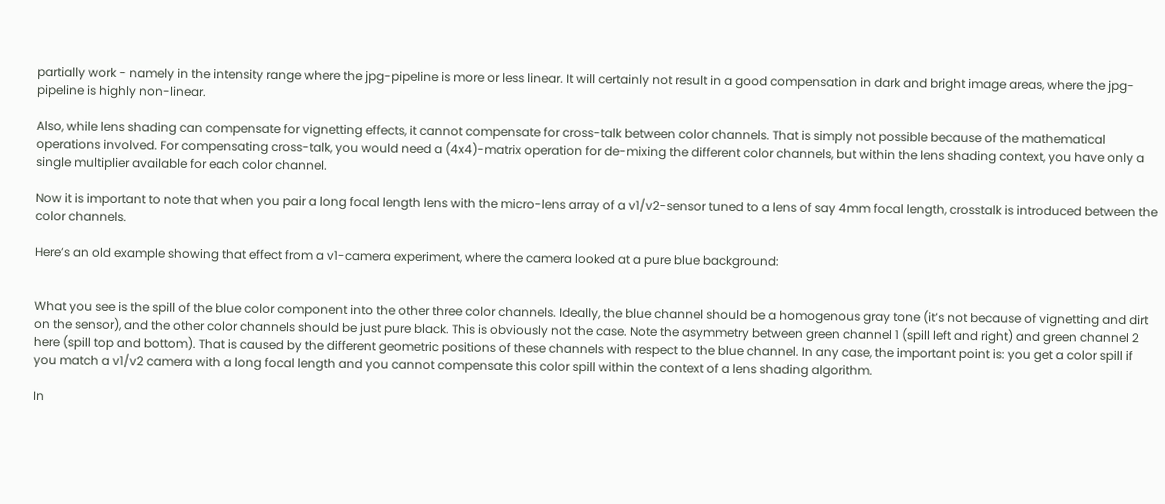partially work - namely in the intensity range where the jpg-pipeline is more or less linear. It will certainly not result in a good compensation in dark and bright image areas, where the jpg-pipeline is highly non-linear.

Also, while lens shading can compensate for vignetting effects, it cannot compensate for cross-talk between color channels. That is simply not possible because of the mathematical operations involved. For compensating cross-talk, you would need a (4x4)-matrix operation for de-mixing the different color channels, but within the lens shading context, you have only a single multiplier available for each color channel.

Now it is important to note that when you pair a long focal length lens with the micro-lens array of a v1/v2-sensor tuned to a lens of say 4mm focal length, crosstalk is introduced between the color channels.

Here’s an old example showing that effect from a v1-camera experiment, where the camera looked at a pure blue background:


What you see is the spill of the blue color component into the other three color channels. Ideally, the blue channel should be a homogenous gray tone (it’s not because of vignetting and dirt on the sensor), and the other color channels should be just pure black. This is obviously not the case. Note the asymmetry between green channel 1 (spill left and right) and green channel 2 here (spill top and bottom). That is caused by the different geometric positions of these channels with respect to the blue channel. In any case, the important point is: you get a color spill if you match a v1/v2 camera with a long focal length and you cannot compensate this color spill within the context of a lens shading algorithm.

In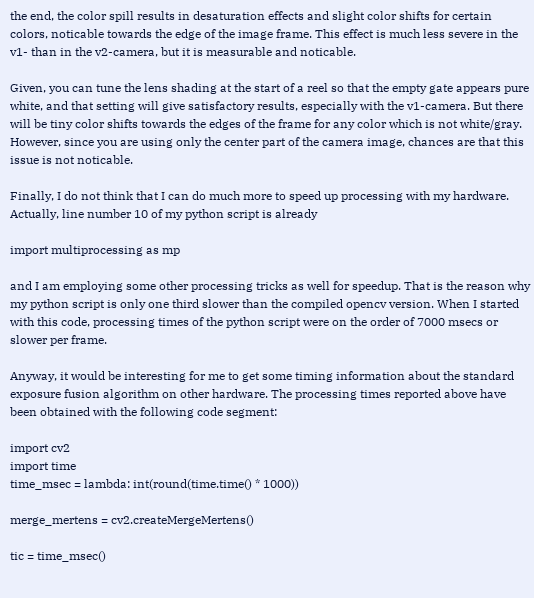the end, the color spill results in desaturation effects and slight color shifts for certain colors, noticable towards the edge of the image frame. This effect is much less severe in the v1- than in the v2-camera, but it is measurable and noticable.

Given, you can tune the lens shading at the start of a reel so that the empty gate appears pure white, and that setting will give satisfactory results, especially with the v1-camera. But there will be tiny color shifts towards the edges of the frame for any color which is not white/gray. However, since you are using only the center part of the camera image, chances are that this issue is not noticable.

Finally, I do not think that I can do much more to speed up processing with my hardware. Actually, line number 10 of my python script is already

import multiprocessing as mp

and I am employing some other processing tricks as well for speedup. That is the reason why my python script is only one third slower than the compiled opencv version. When I started with this code, processing times of the python script were on the order of 7000 msecs or slower per frame.

Anyway, it would be interesting for me to get some timing information about the standard exposure fusion algorithm on other hardware. The processing times reported above have been obtained with the following code segment:

import cv2
import time
time_msec = lambda: int(round(time.time() * 1000))

merge_mertens = cv2.createMergeMertens()

tic = time_msec()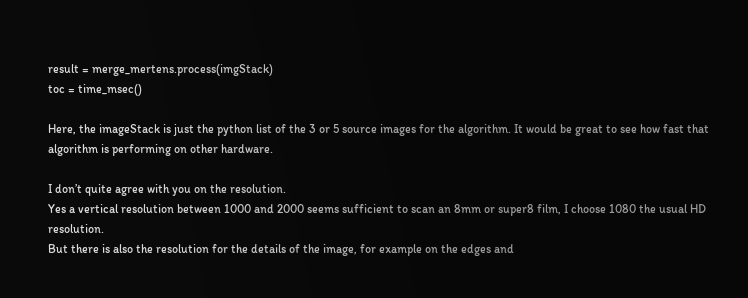result = merge_mertens.process(imgStack)
toc = time_msec()

Here, the imageStack is just the python list of the 3 or 5 source images for the algorithm. It would be great to see how fast that algorithm is performing on other hardware.

I don’t quite agree with you on the resolution.
Yes a vertical resolution between 1000 and 2000 seems sufficient to scan an 8mm or super8 film, I choose 1080 the usual HD resolution.
But there is also the resolution for the details of the image, for example on the edges and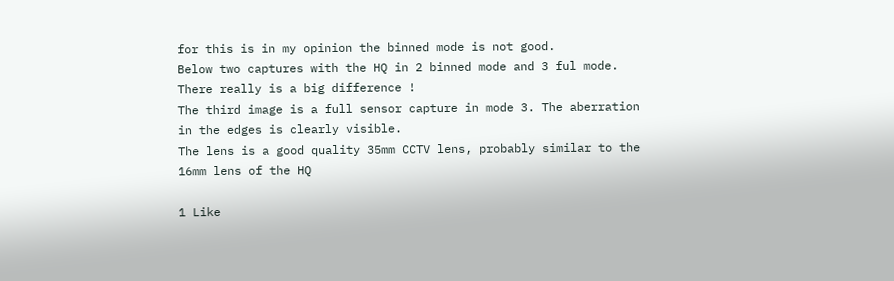for this is in my opinion the binned mode is not good.
Below two captures with the HQ in 2 binned mode and 3 ful mode. There really is a big difference !
The third image is a full sensor capture in mode 3. The aberration in the edges is clearly visible.
The lens is a good quality 35mm CCTV lens, probably similar to the 16mm lens of the HQ

1 Like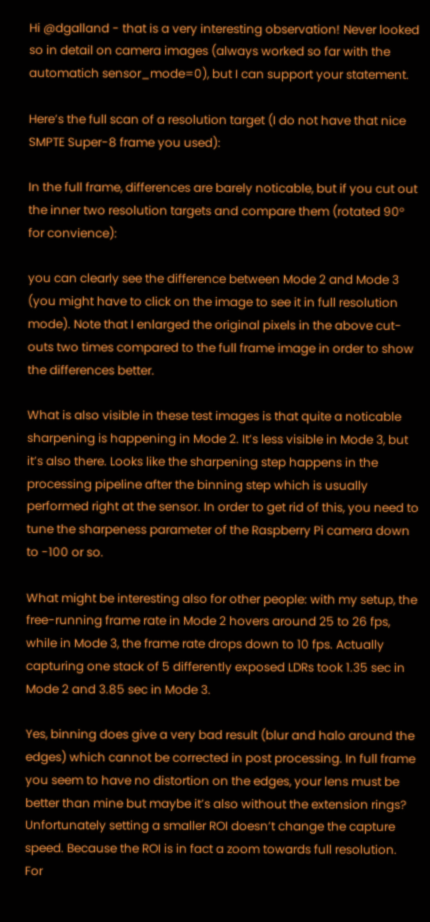Hi @dgalland - that is a very interesting observation! Never looked so in detail on camera images (always worked so far with the automatich sensor_mode=0), but I can support your statement.

Here’s the full scan of a resolution target (I do not have that nice SMPTE Super-8 frame you used):

In the full frame, differences are barely noticable, but if you cut out the inner two resolution targets and compare them (rotated 90° for convience):

you can clearly see the difference between Mode 2 and Mode 3 (you might have to click on the image to see it in full resolution mode). Note that I enlarged the original pixels in the above cut-outs two times compared to the full frame image in order to show the differences better.

What is also visible in these test images is that quite a noticable sharpening is happening in Mode 2. It’s less visible in Mode 3, but it’s also there. Looks like the sharpening step happens in the processing pipeline after the binning step which is usually performed right at the sensor. In order to get rid of this, you need to tune the sharpeness parameter of the Raspberry Pi camera down to -100 or so.

What might be interesting also for other people: with my setup, the free-running frame rate in Mode 2 hovers around 25 to 26 fps, while in Mode 3, the frame rate drops down to 10 fps. Actually capturing one stack of 5 differently exposed LDRs took 1.35 sec in Mode 2 and 3.85 sec in Mode 3.

Yes, binning does give a very bad result (blur and halo around the edges) which cannot be corrected in post processing. In full frame you seem to have no distortion on the edges, your lens must be better than mine but maybe it’s also without the extension rings? Unfortunately setting a smaller ROI doesn’t change the capture speed. Because the ROI is in fact a zoom towards full resolution.
For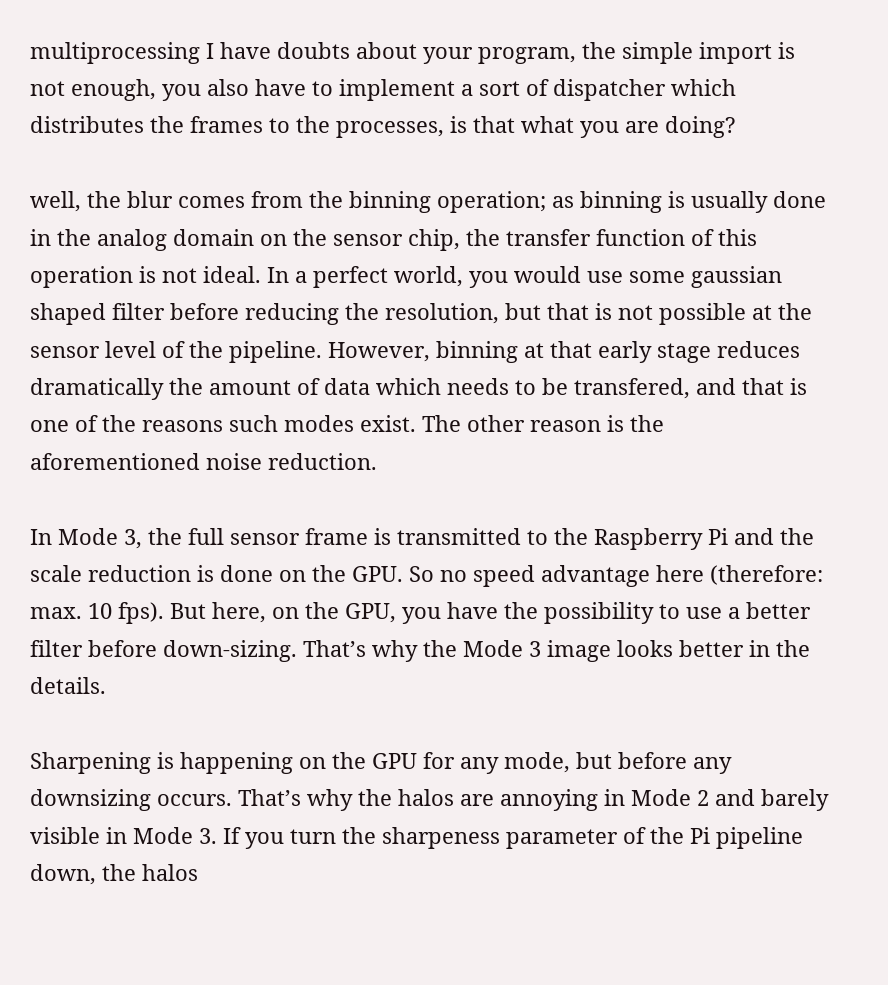multiprocessing I have doubts about your program, the simple import is not enough, you also have to implement a sort of dispatcher which distributes the frames to the processes, is that what you are doing?

well, the blur comes from the binning operation; as binning is usually done in the analog domain on the sensor chip, the transfer function of this operation is not ideal. In a perfect world, you would use some gaussian shaped filter before reducing the resolution, but that is not possible at the sensor level of the pipeline. However, binning at that early stage reduces dramatically the amount of data which needs to be transfered, and that is one of the reasons such modes exist. The other reason is the aforementioned noise reduction.

In Mode 3, the full sensor frame is transmitted to the Raspberry Pi and the scale reduction is done on the GPU. So no speed advantage here (therefore: max. 10 fps). But here, on the GPU, you have the possibility to use a better filter before down-sizing. That’s why the Mode 3 image looks better in the details.

Sharpening is happening on the GPU for any mode, but before any downsizing occurs. That’s why the halos are annoying in Mode 2 and barely visible in Mode 3. If you turn the sharpeness parameter of the Pi pipeline down, the halos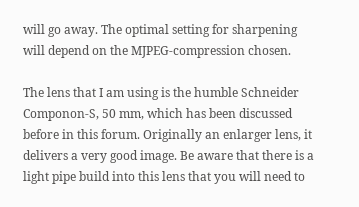will go away. The optimal setting for sharpening will depend on the MJPEG-compression chosen.

The lens that I am using is the humble Schneider Componon-S, 50 mm, which has been discussed before in this forum. Originally an enlarger lens, it delivers a very good image. Be aware that there is a light pipe build into this lens that you will need to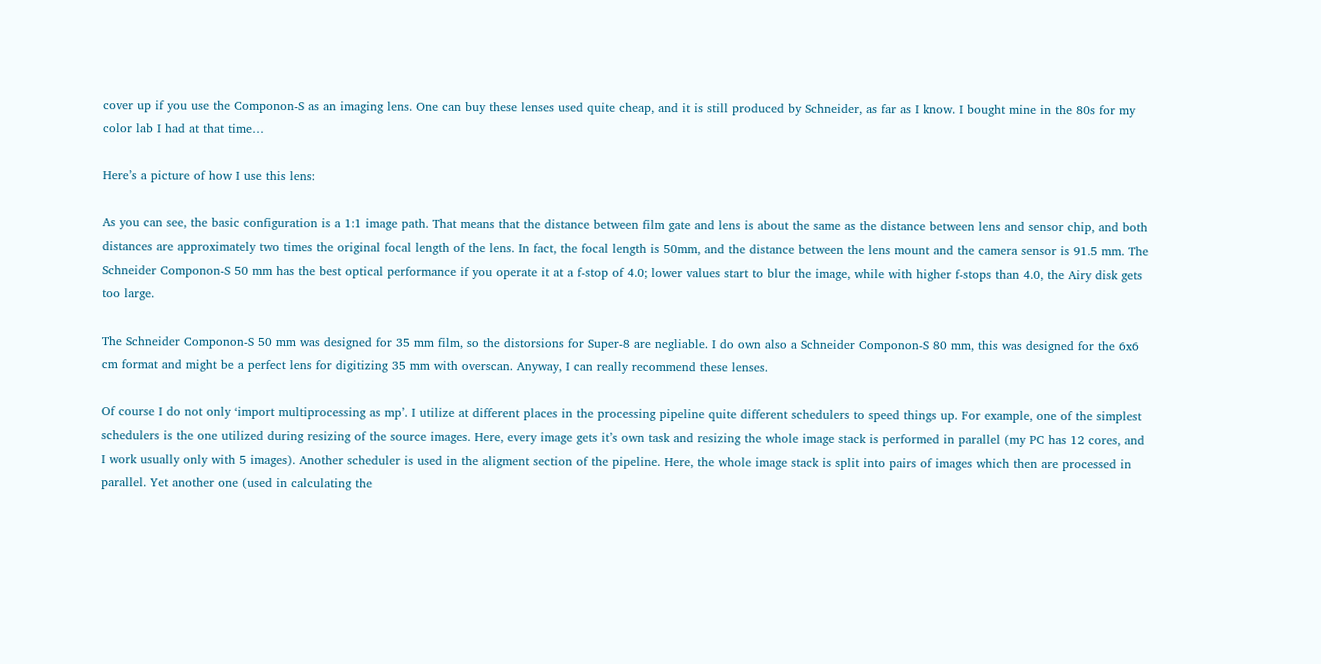cover up if you use the Componon-S as an imaging lens. One can buy these lenses used quite cheap, and it is still produced by Schneider, as far as I know. I bought mine in the 80s for my color lab I had at that time…

Here’s a picture of how I use this lens:

As you can see, the basic configuration is a 1:1 image path. That means that the distance between film gate and lens is about the same as the distance between lens and sensor chip, and both distances are approximately two times the original focal length of the lens. In fact, the focal length is 50mm, and the distance between the lens mount and the camera sensor is 91.5 mm. The Schneider Componon-S 50 mm has the best optical performance if you operate it at a f-stop of 4.0; lower values start to blur the image, while with higher f-stops than 4.0, the Airy disk gets too large.

The Schneider Componon-S 50 mm was designed for 35 mm film, so the distorsions for Super-8 are negliable. I do own also a Schneider Componon-S 80 mm, this was designed for the 6x6 cm format and might be a perfect lens for digitizing 35 mm with overscan. Anyway, I can really recommend these lenses.

Of course I do not only ‘import multiprocessing as mp’. I utilize at different places in the processing pipeline quite different schedulers to speed things up. For example, one of the simplest schedulers is the one utilized during resizing of the source images. Here, every image gets it’s own task and resizing the whole image stack is performed in parallel (my PC has 12 cores, and I work usually only with 5 images). Another scheduler is used in the aligment section of the pipeline. Here, the whole image stack is split into pairs of images which then are processed in parallel. Yet another one (used in calculating the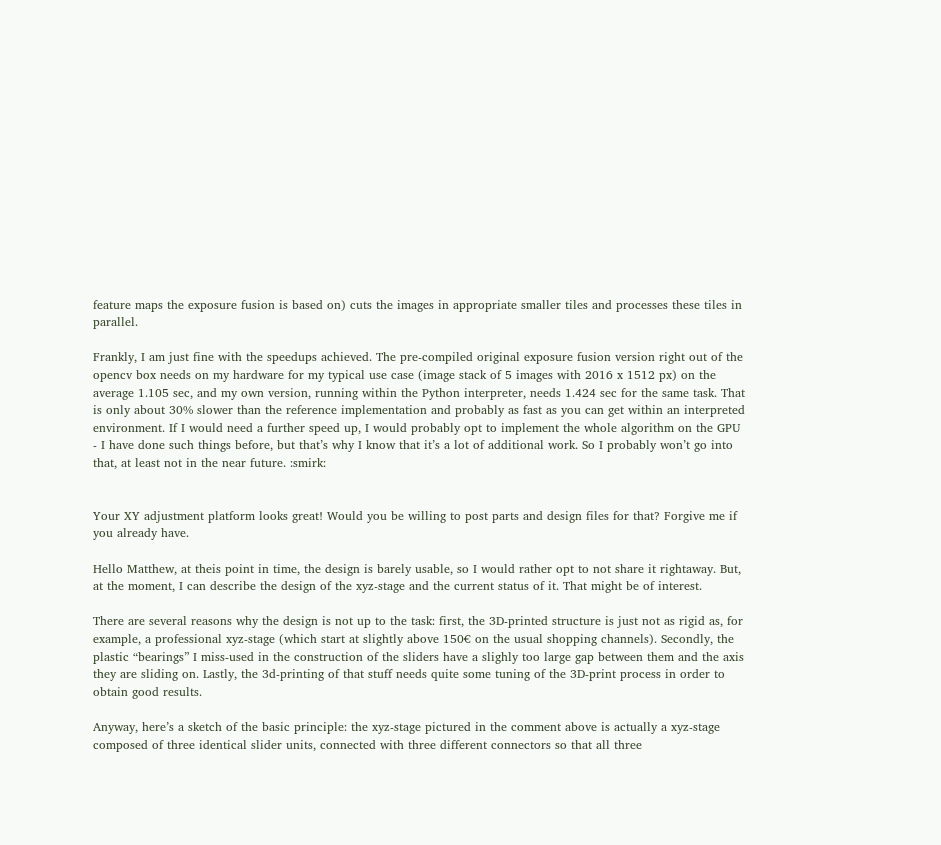feature maps the exposure fusion is based on) cuts the images in appropriate smaller tiles and processes these tiles in parallel.

Frankly, I am just fine with the speedups achieved. The pre-compiled original exposure fusion version right out of the opencv box needs on my hardware for my typical use case (image stack of 5 images with 2016 x 1512 px) on the average 1.105 sec, and my own version, running within the Python interpreter, needs 1.424 sec for the same task. That is only about 30% slower than the reference implementation and probably as fast as you can get within an interpreted environment. If I would need a further speed up, I would probably opt to implement the whole algorithm on the GPU - I have done such things before, but that’s why I know that it’s a lot of additional work. So I probably won’t go into that, at least not in the near future. :smirk:


Your XY adjustment platform looks great! Would you be willing to post parts and design files for that? Forgive me if you already have.

Hello Matthew, at theis point in time, the design is barely usable, so I would rather opt to not share it rightaway. But, at the moment, I can describe the design of the xyz-stage and the current status of it. That might be of interest.

There are several reasons why the design is not up to the task: first, the 3D-printed structure is just not as rigid as, for example, a professional xyz-stage (which start at slightly above 150€ on the usual shopping channels). Secondly, the plastic “bearings” I miss-used in the construction of the sliders have a slighly too large gap between them and the axis they are sliding on. Lastly, the 3d-printing of that stuff needs quite some tuning of the 3D-print process in order to obtain good results.

Anyway, here’s a sketch of the basic principle: the xyz-stage pictured in the comment above is actually a xyz-stage composed of three identical slider units, connected with three different connectors so that all three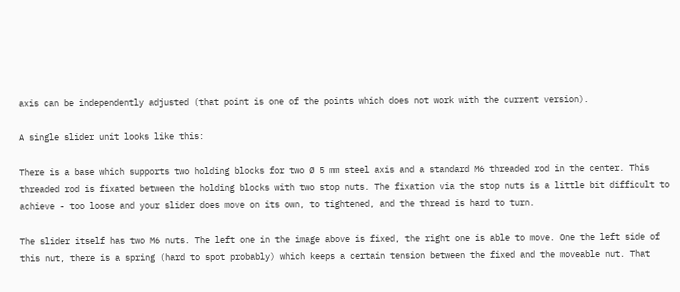axis can be independently adjusted (that point is one of the points which does not work with the current version).

A single slider unit looks like this:

There is a base which supports two holding blocks for two Ø 5 mm steel axis and a standard M6 threaded rod in the center. This threaded rod is fixated between the holding blocks with two stop nuts. The fixation via the stop nuts is a little bit difficult to achieve - too loose and your slider does move on its own, to tightened, and the thread is hard to turn.

The slider itself has two M6 nuts. The left one in the image above is fixed, the right one is able to move. One the left side of this nut, there is a spring (hard to spot probably) which keeps a certain tension between the fixed and the moveable nut. That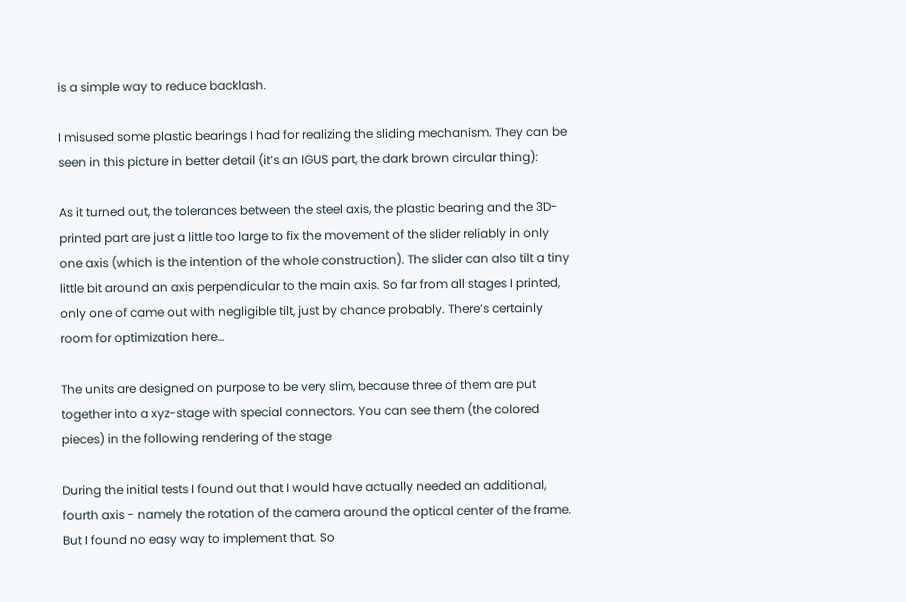is a simple way to reduce backlash.

I misused some plastic bearings I had for realizing the sliding mechanism. They can be seen in this picture in better detail (it’s an IGUS part, the dark brown circular thing):

As it turned out, the tolerances between the steel axis, the plastic bearing and the 3D-printed part are just a little too large to fix the movement of the slider reliably in only one axis (which is the intention of the whole construction). The slider can also tilt a tiny little bit around an axis perpendicular to the main axis. So far from all stages I printed, only one of came out with negligible tilt, just by chance probably. There’s certainly room for optimization here…

The units are designed on purpose to be very slim, because three of them are put together into a xyz-stage with special connectors. You can see them (the colored pieces) in the following rendering of the stage

During the initial tests I found out that I would have actually needed an additional, fourth axis - namely the rotation of the camera around the optical center of the frame. But I found no easy way to implement that. So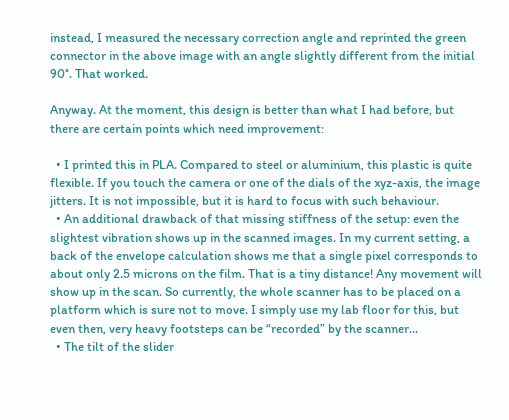instead, I measured the necessary correction angle and reprinted the green connector in the above image with an angle slightly different from the initial 90°. That worked.

Anyway. At the moment, this design is better than what I had before, but there are certain points which need improvement:

  • I printed this in PLA. Compared to steel or aluminium, this plastic is quite flexible. If you touch the camera or one of the dials of the xyz-axis, the image jitters. It is not impossible, but it is hard to focus with such behaviour.
  • An additional drawback of that missing stiffness of the setup: even the slightest vibration shows up in the scanned images. In my current setting, a back of the envelope calculation shows me that a single pixel corresponds to about only 2.5 microns on the film. That is a tiny distance! Any movement will show up in the scan. So currently, the whole scanner has to be placed on a platform which is sure not to move. I simply use my lab floor for this, but even then, very heavy footsteps can be “recorded” by the scanner…
  • The tilt of the slider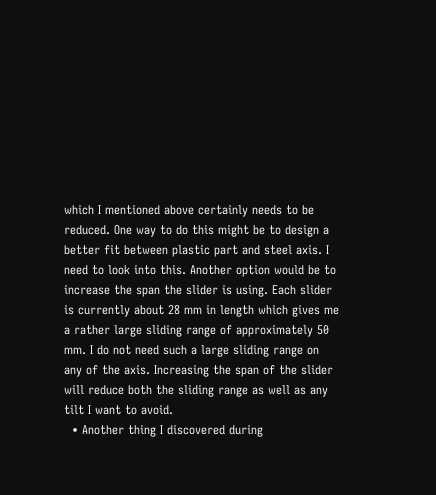which I mentioned above certainly needs to be reduced. One way to do this might be to design a better fit between plastic part and steel axis. I need to look into this. Another option would be to increase the span the slider is using. Each slider is currently about 28 mm in length which gives me a rather large sliding range of approximately 50 mm. I do not need such a large sliding range on any of the axis. Increasing the span of the slider will reduce both the sliding range as well as any tilt I want to avoid.
  • Another thing I discovered during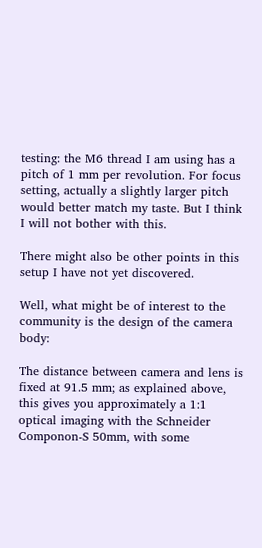testing: the M6 thread I am using has a pitch of 1 mm per revolution. For focus setting, actually a slightly larger pitch would better match my taste. But I think I will not bother with this.

There might also be other points in this setup I have not yet discovered.

Well, what might be of interest to the community is the design of the camera body:

The distance between camera and lens is fixed at 91.5 mm; as explained above, this gives you approximately a 1:1 optical imaging with the Schneider Componon-S 50mm, with some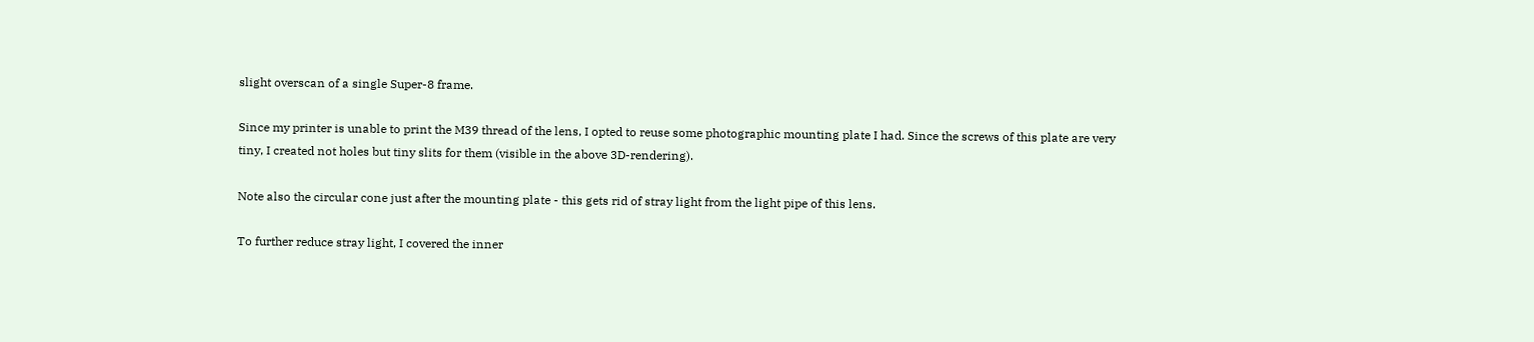slight overscan of a single Super-8 frame.

Since my printer is unable to print the M39 thread of the lens, I opted to reuse some photographic mounting plate I had. Since the screws of this plate are very tiny, I created not holes but tiny slits for them (visible in the above 3D-rendering).

Note also the circular cone just after the mounting plate - this gets rid of stray light from the light pipe of this lens.

To further reduce stray light, I covered the inner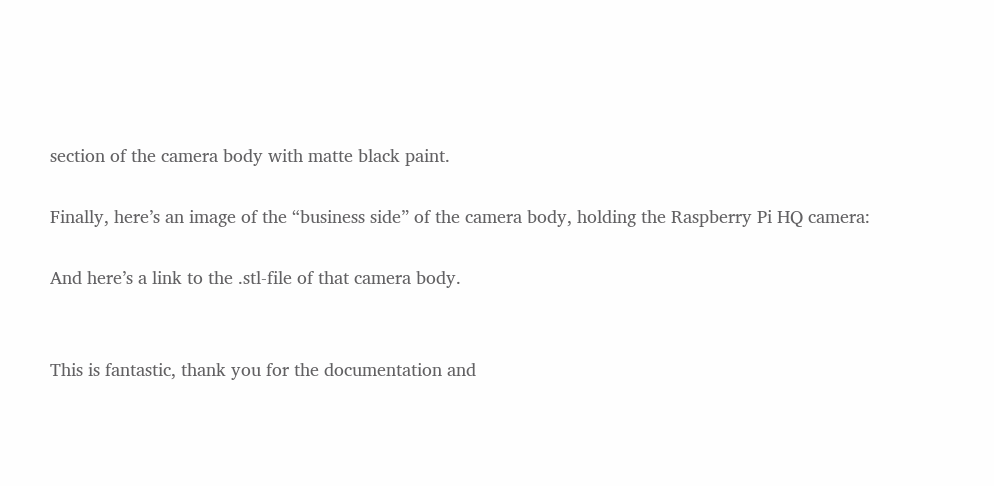section of the camera body with matte black paint.

Finally, here’s an image of the “business side” of the camera body, holding the Raspberry Pi HQ camera:

And here’s a link to the .stl-file of that camera body.


This is fantastic, thank you for the documentation and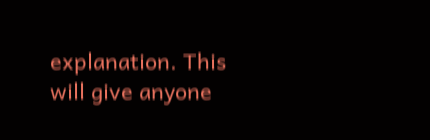explanation. This will give anyone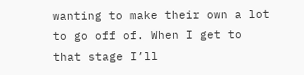wanting to make their own a lot to go off of. When I get to that stage I’ll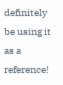definitely be using it as a reference!